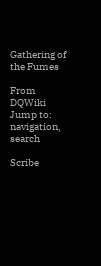Gathering of the Fumes

From DQWiki
Jump to: navigation, search

Scribe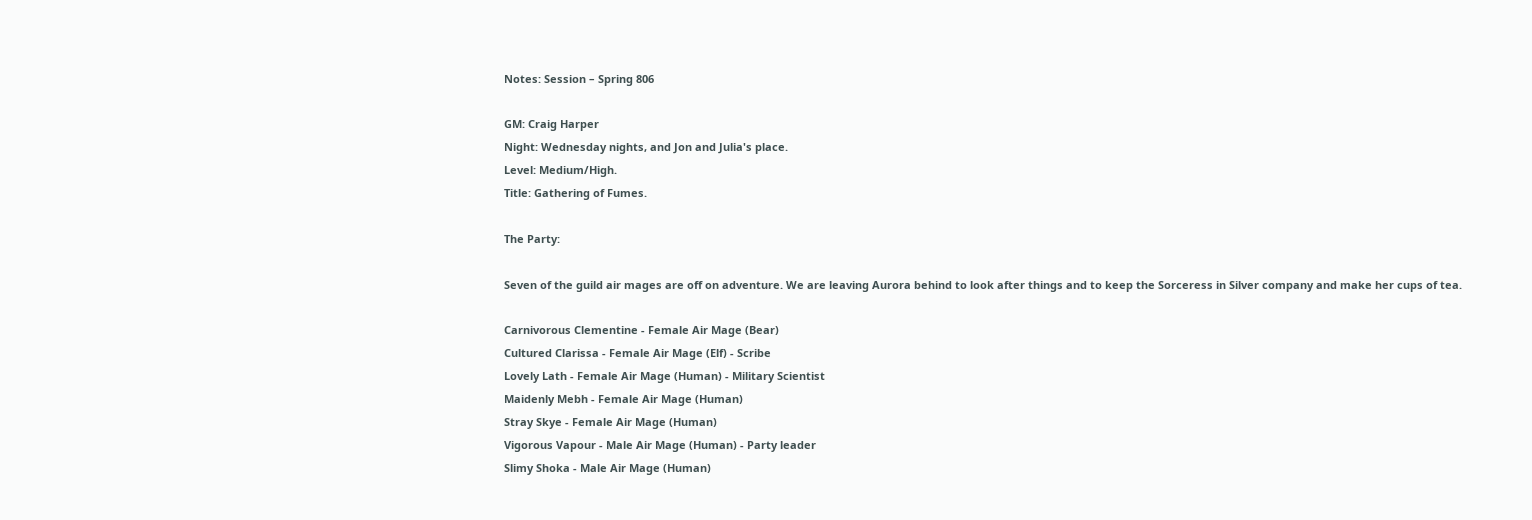Notes: Session – Spring 806

GM: Craig Harper
Night: Wednesday nights, and Jon and Julia's place.
Level: Medium/High.
Title: Gathering of Fumes.

The Party:

Seven of the guild air mages are off on adventure. We are leaving Aurora behind to look after things and to keep the Sorceress in Silver company and make her cups of tea.

Carnivorous Clementine - Female Air Mage (Bear)
Cultured Clarissa - Female Air Mage (Elf) - Scribe
Lovely Lath - Female Air Mage (Human) - Military Scientist
Maidenly Mebh - Female Air Mage (Human)
Stray Skye - Female Air Mage (Human)
Vigorous Vapour - Male Air Mage (Human) - Party leader
Slimy Shoka - Male Air Mage (Human)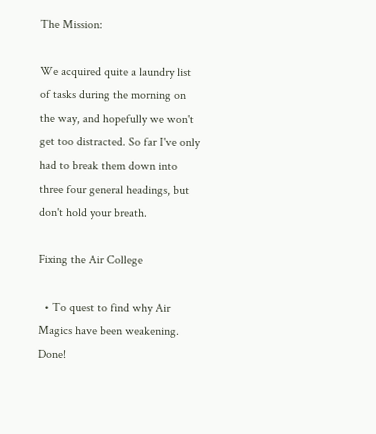The Mission:

We acquired quite a laundry list of tasks during the morning on the way, and hopefully we won't get too distracted. So far I've only had to break them down into three four general headings, but don't hold your breath.

Fixing the Air College

  • To quest to find why Air Magics have been weakening. Done!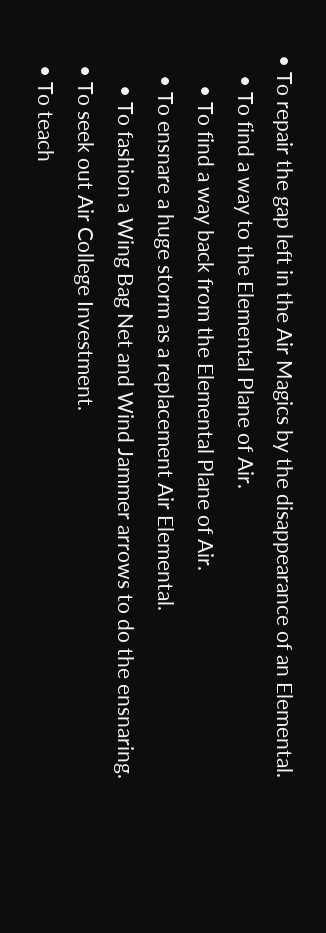• To repair the gap left in the Air Magics by the disappearance of an Elemental.
    • To find a way to the Elemental Plane of Air.
      • To find a way back from the Elemental Plane of Air.
    • To ensnare a huge storm as a replacement Air Elemental.
      • To fashion a Wing Bag Net and Wind Jammer arrows to do the ensnaring.
  • To seek out Air College Investment.
  • To teach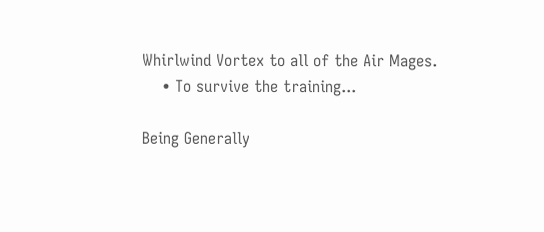Whirlwind Vortex to all of the Air Mages.
    • To survive the training...

Being Generally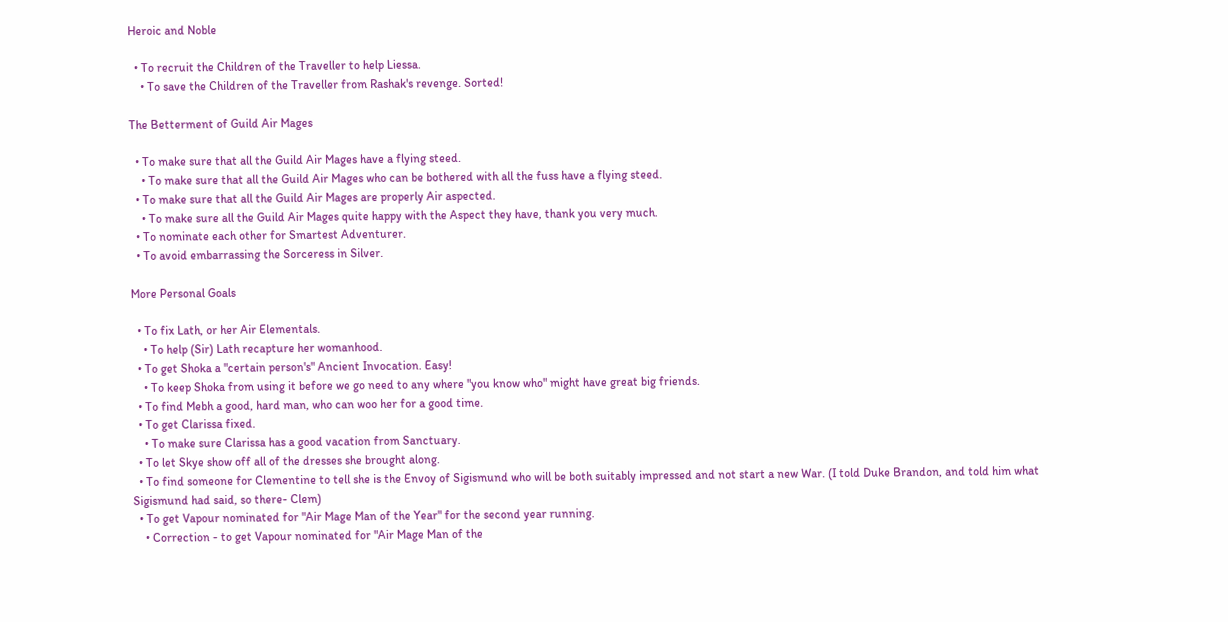Heroic and Noble

  • To recruit the Children of the Traveller to help Liessa.
    • To save the Children of the Traveller from Rashak's revenge. Sorted!

The Betterment of Guild Air Mages

  • To make sure that all the Guild Air Mages have a flying steed.
    • To make sure that all the Guild Air Mages who can be bothered with all the fuss have a flying steed.
  • To make sure that all the Guild Air Mages are properly Air aspected.
    • To make sure all the Guild Air Mages quite happy with the Aspect they have, thank you very much.
  • To nominate each other for Smartest Adventurer.
  • To avoid embarrassing the Sorceress in Silver.

More Personal Goals

  • To fix Lath, or her Air Elementals.
    • To help (Sir) Lath recapture her womanhood.
  • To get Shoka a "certain person's" Ancient Invocation. Easy!
    • To keep Shoka from using it before we go need to any where "you know who" might have great big friends.
  • To find Mebh a good, hard man, who can woo her for a good time.
  • To get Clarissa fixed.
    • To make sure Clarissa has a good vacation from Sanctuary.
  • To let Skye show off all of the dresses she brought along.
  • To find someone for Clementine to tell she is the Envoy of Sigismund who will be both suitably impressed and not start a new War. (I told Duke Brandon, and told him what Sigismund had said, so there- Clem)
  • To get Vapour nominated for "Air Mage Man of the Year" for the second year running.
    • Correction - to get Vapour nominated for "Air Mage Man of the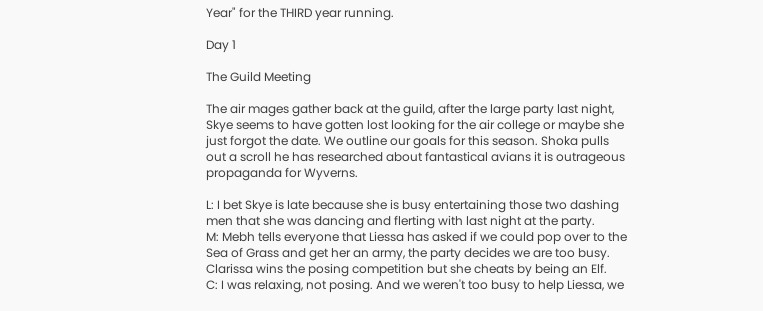Year" for the THIRD year running.

Day 1

The Guild Meeting

The air mages gather back at the guild, after the large party last night, Skye seems to have gotten lost looking for the air college or maybe she just forgot the date. We outline our goals for this season. Shoka pulls out a scroll he has researched about fantastical avians it is outrageous propaganda for Wyverns.

L: I bet Skye is late because she is busy entertaining those two dashing men that she was dancing and flerting with last night at the party.
M: Mebh tells everyone that Liessa has asked if we could pop over to the Sea of Grass and get her an army, the party decides we are too busy. Clarissa wins the posing competition but she cheats by being an Elf.
C: I was relaxing, not posing. And we weren't too busy to help Liessa, we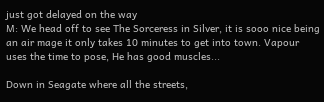just got delayed on the way
M: We head off to see The Sorceress in Silver, it is sooo nice being an air mage it only takes 10 minutes to get into town. Vapour uses the time to pose, He has good muscles...

Down in Seagate where all the streets,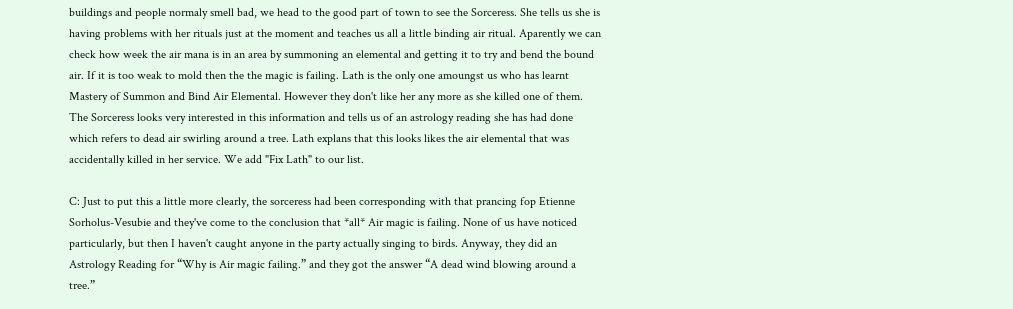buildings and people normaly smell bad, we head to the good part of town to see the Sorceress. She tells us she is having problems with her rituals just at the moment and teaches us all a little binding air ritual. Aparently we can check how week the air mana is in an area by summoning an elemental and getting it to try and bend the bound air. If it is too weak to mold then the the magic is failing. Lath is the only one amoungst us who has learnt Mastery of Summon and Bind Air Elemental. However they don't like her any more as she killed one of them. The Sorceress looks very interested in this information and tells us of an astrology reading she has had done which refers to dead air swirling around a tree. Lath explans that this looks likes the air elemental that was accidentally killed in her service. We add "Fix Lath" to our list.

C: Just to put this a little more clearly, the sorceress had been corresponding with that prancing fop Etienne Sorholus-Vesubie and they've come to the conclusion that *all* Air magic is failing. None of us have noticed particularly, but then I haven't caught anyone in the party actually singing to birds. Anyway, they did an Astrology Reading for “Why is Air magic failing.” and they got the answer “A dead wind blowing around a tree.”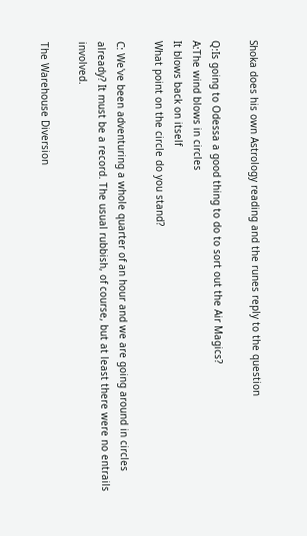Shoka does his own Astrology reading and the runes reply to the question

Q:Is going to Odessa a good thing to do to sort out the Air Magics?
A:The wind blows in circles
It blows back on itself
What point on the circle do you stand?

C: We've been adventuring a whole quarter of an hour and we are going around in circles already? It must be a record. The usual rubbish, of course, but at least there were no entrails involved.

The Warehouse Diversion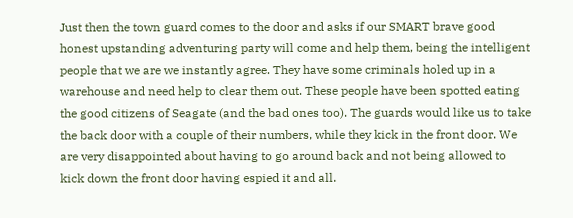Just then the town guard comes to the door and asks if our SMART brave good honest upstanding adventuring party will come and help them, being the intelligent people that we are we instantly agree. They have some criminals holed up in a warehouse and need help to clear them out. These people have been spotted eating the good citizens of Seagate (and the bad ones too). The guards would like us to take the back door with a couple of their numbers, while they kick in the front door. We are very disappointed about having to go around back and not being allowed to kick down the front door having espied it and all.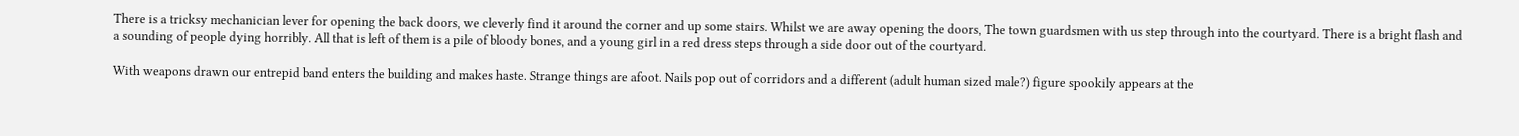There is a tricksy mechanician lever for opening the back doors, we cleverly find it around the corner and up some stairs. Whilst we are away opening the doors, The town guardsmen with us step through into the courtyard. There is a bright flash and a sounding of people dying horribly. All that is left of them is a pile of bloody bones, and a young girl in a red dress steps through a side door out of the courtyard.

With weapons drawn our entrepid band enters the building and makes haste. Strange things are afoot. Nails pop out of corridors and a different (adult human sized male?) figure spookily appears at the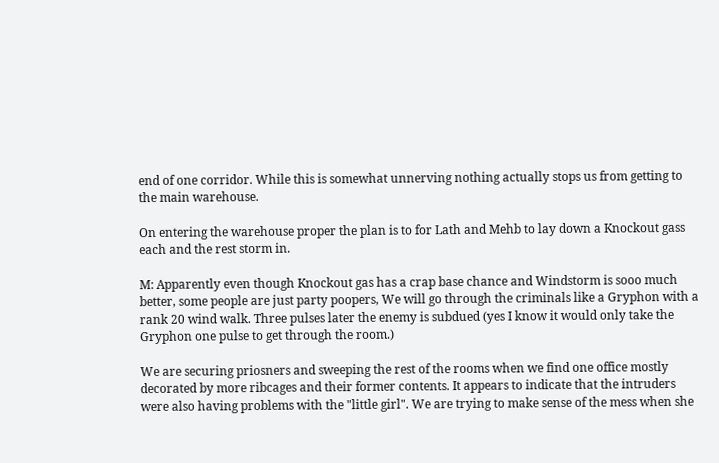end of one corridor. While this is somewhat unnerving nothing actually stops us from getting to the main warehouse.

On entering the warehouse proper the plan is to for Lath and Mehb to lay down a Knockout gass each and the rest storm in.

M: Apparently even though Knockout gas has a crap base chance and Windstorm is sooo much better, some people are just party poopers, We will go through the criminals like a Gryphon with a rank 20 wind walk. Three pulses later the enemy is subdued (yes I know it would only take the Gryphon one pulse to get through the room.)

We are securing priosners and sweeping the rest of the rooms when we find one office mostly decorated by more ribcages and their former contents. It appears to indicate that the intruders were also having problems with the "little girl". We are trying to make sense of the mess when she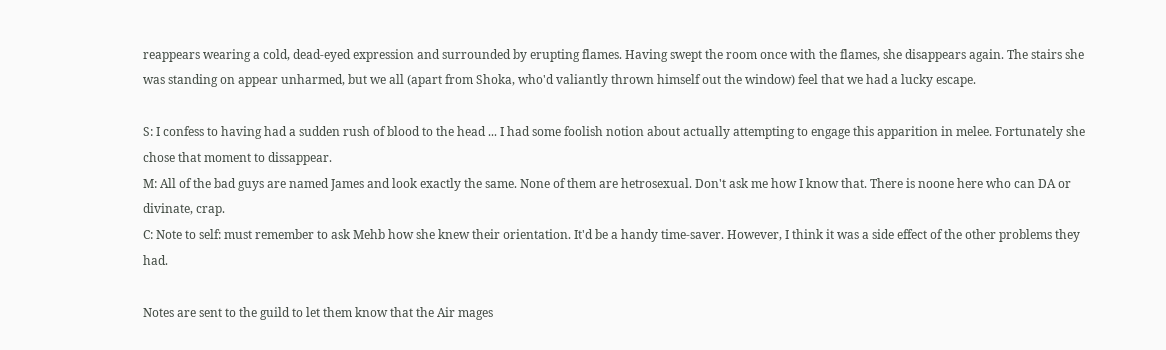reappears wearing a cold, dead-eyed expression and surrounded by erupting flames. Having swept the room once with the flames, she disappears again. The stairs she was standing on appear unharmed, but we all (apart from Shoka, who'd valiantly thrown himself out the window) feel that we had a lucky escape.

S: I confess to having had a sudden rush of blood to the head ... I had some foolish notion about actually attempting to engage this apparition in melee. Fortunately she chose that moment to dissappear.
M: All of the bad guys are named James and look exactly the same. None of them are hetrosexual. Don't ask me how I know that. There is noone here who can DA or divinate, crap.
C: Note to self: must remember to ask Mehb how she knew their orientation. It'd be a handy time-saver. However, I think it was a side effect of the other problems they had.

Notes are sent to the guild to let them know that the Air mages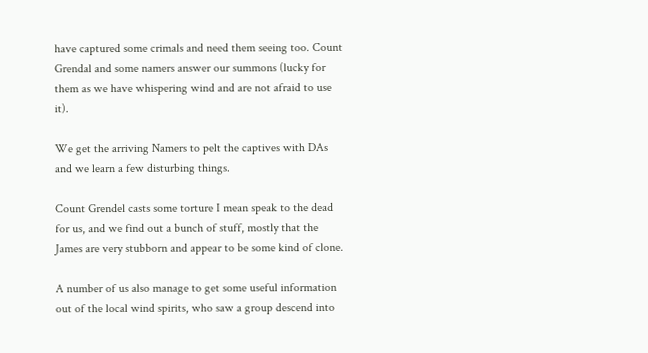have captured some crimals and need them seeing too. Count Grendal and some namers answer our summons (lucky for them as we have whispering wind and are not afraid to use it).

We get the arriving Namers to pelt the captives with DAs and we learn a few disturbing things.

Count Grendel casts some torture I mean speak to the dead for us, and we find out a bunch of stuff, mostly that the James are very stubborn and appear to be some kind of clone.

A number of us also manage to get some useful information out of the local wind spirits, who saw a group descend into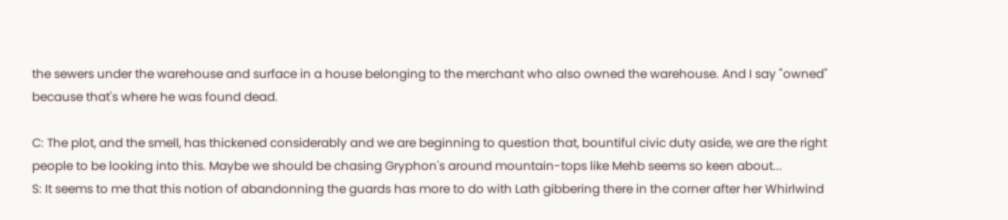the sewers under the warehouse and surface in a house belonging to the merchant who also owned the warehouse. And I say "owned" because that's where he was found dead.

C: The plot, and the smell, has thickened considerably and we are beginning to question that, bountiful civic duty aside, we are the right people to be looking into this. Maybe we should be chasing Gryphon's around mountain-tops like Mehb seems so keen about...
S: It seems to me that this notion of abandonning the guards has more to do with Lath gibbering there in the corner after her Whirlwind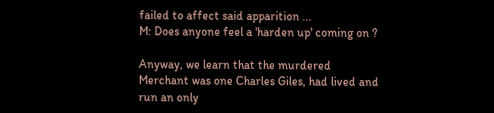failed to affect said apparition ...
M: Does anyone feel a 'harden up' coming on ?

Anyway, we learn that the murdered Merchant was one Charles Giles, had lived and run an only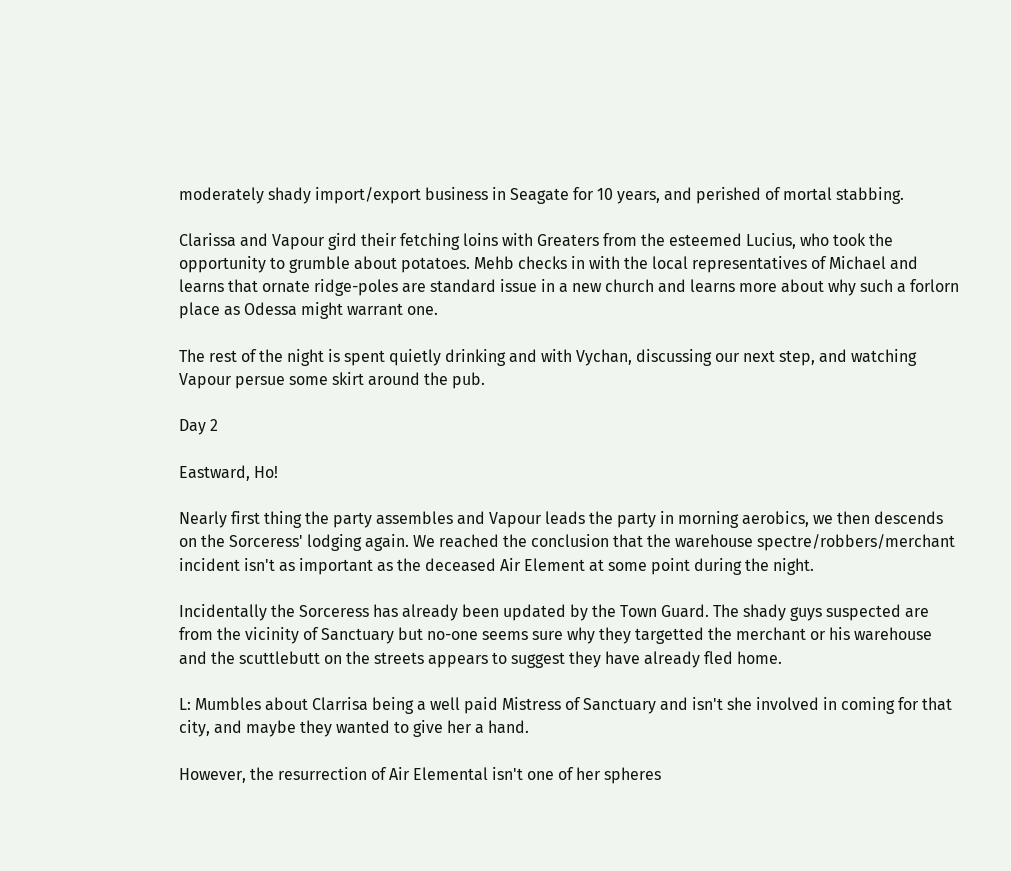moderately shady import/export business in Seagate for 10 years, and perished of mortal stabbing.

Clarissa and Vapour gird their fetching loins with Greaters from the esteemed Lucius, who took the opportunity to grumble about potatoes. Mehb checks in with the local representatives of Michael and learns that ornate ridge-poles are standard issue in a new church and learns more about why such a forlorn place as Odessa might warrant one.

The rest of the night is spent quietly drinking and with Vychan, discussing our next step, and watching Vapour persue some skirt around the pub.

Day 2

Eastward, Ho!

Nearly first thing the party assembles and Vapour leads the party in morning aerobics, we then descends on the Sorceress' lodging again. We reached the conclusion that the warehouse spectre/robbers/merchant incident isn't as important as the deceased Air Element at some point during the night.

Incidentally the Sorceress has already been updated by the Town Guard. The shady guys suspected are from the vicinity of Sanctuary but no-one seems sure why they targetted the merchant or his warehouse and the scuttlebutt on the streets appears to suggest they have already fled home.

L: Mumbles about Clarrisa being a well paid Mistress of Sanctuary and isn't she involved in coming for that city, and maybe they wanted to give her a hand.

However, the resurrection of Air Elemental isn't one of her spheres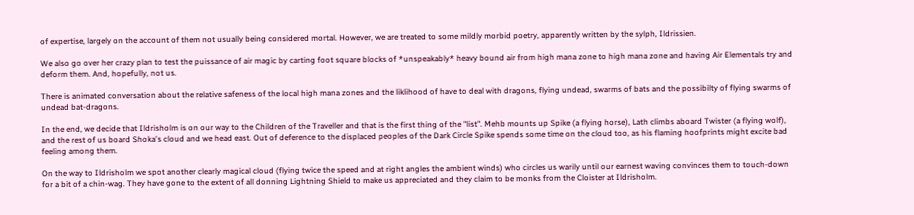of expertise, largely on the account of them not usually being considered mortal. However, we are treated to some mildly morbid poetry, apparently written by the sylph, Ildrissien.

We also go over her crazy plan to test the puissance of air magic by carting foot square blocks of *unspeakably* heavy bound air from high mana zone to high mana zone and having Air Elementals try and deform them. And, hopefully, not us.

There is animated conversation about the relative safeness of the local high mana zones and the liklihood of have to deal with dragons, flying undead, swarms of bats and the possibilty of flying swarms of undead bat-dragons.

In the end, we decide that Ildrisholm is on our way to the Children of the Traveller and that is the first thing of the "list". Mehb mounts up Spike (a flying horse), Lath climbs aboard Twister (a flying wolf), and the rest of us board Shoka's cloud and we head east. Out of deference to the displaced peoples of the Dark Circle Spike spends some time on the cloud too, as his flaming hoofprints might excite bad feeling among them.

On the way to Ildrisholm we spot another clearly magical cloud (flying twice the speed and at right angles the ambient winds) who circles us warily until our earnest waving convinces them to touch-down for a bit of a chin-wag. They have gone to the extent of all donning Lightning Shield to make us appreciated and they claim to be monks from the Cloister at Ildrisholm.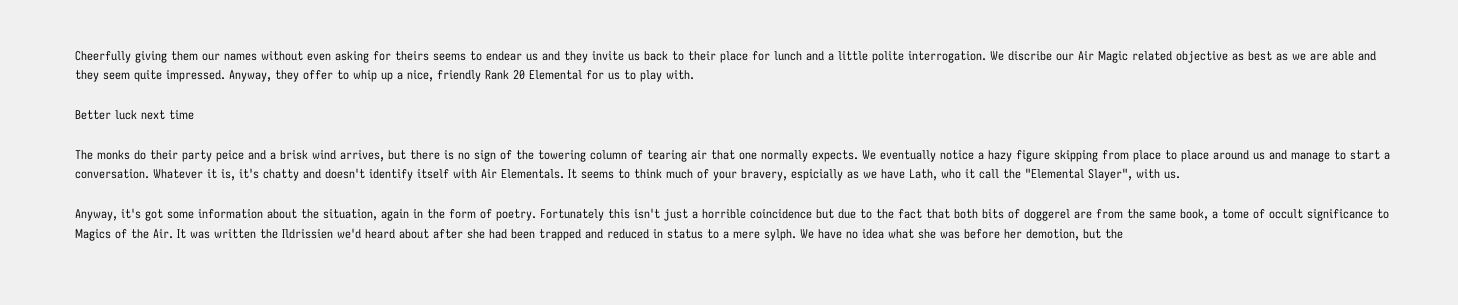Cheerfully giving them our names without even asking for theirs seems to endear us and they invite us back to their place for lunch and a little polite interrogation. We discribe our Air Magic related objective as best as we are able and they seem quite impressed. Anyway, they offer to whip up a nice, friendly Rank 20 Elemental for us to play with.

Better luck next time

The monks do their party peice and a brisk wind arrives, but there is no sign of the towering column of tearing air that one normally expects. We eventually notice a hazy figure skipping from place to place around us and manage to start a conversation. Whatever it is, it's chatty and doesn't identify itself with Air Elementals. It seems to think much of your bravery, espicially as we have Lath, who it call the "Elemental Slayer", with us.

Anyway, it's got some information about the situation, again in the form of poetry. Fortunately this isn't just a horrible coincidence but due to the fact that both bits of doggerel are from the same book, a tome of occult significance to Magics of the Air. It was written the Ildrissien we'd heard about after she had been trapped and reduced in status to a mere sylph. We have no idea what she was before her demotion, but the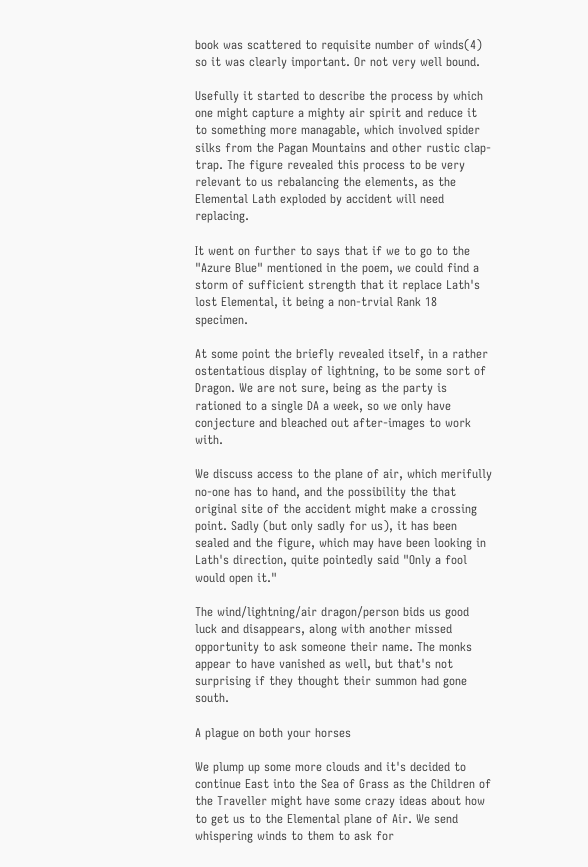book was scattered to requisite number of winds(4) so it was clearly important. Or not very well bound.

Usefully it started to describe the process by which one might capture a mighty air spirit and reduce it to something more managable, which involved spider silks from the Pagan Mountains and other rustic clap-trap. The figure revealed this process to be very relevant to us rebalancing the elements, as the Elemental Lath exploded by accident will need replacing.

It went on further to says that if we to go to the "Azure Blue" mentioned in the poem, we could find a storm of sufficient strength that it replace Lath's lost Elemental, it being a non-trvial Rank 18 specimen.

At some point the briefly revealed itself, in a rather ostentatious display of lightning, to be some sort of Dragon. We are not sure, being as the party is rationed to a single DA a week, so we only have conjecture and bleached out after-images to work with.

We discuss access to the plane of air, which merifully no-one has to hand, and the possibility the that original site of the accident might make a crossing point. Sadly (but only sadly for us), it has been sealed and the figure, which may have been looking in Lath's direction, quite pointedly said "Only a fool would open it."

The wind/lightning/air dragon/person bids us good luck and disappears, along with another missed opportunity to ask someone their name. The monks appear to have vanished as well, but that's not surprising if they thought their summon had gone south.

A plague on both your horses

We plump up some more clouds and it's decided to continue East into the Sea of Grass as the Children of the Traveller might have some crazy ideas about how to get us to the Elemental plane of Air. We send whispering winds to them to ask for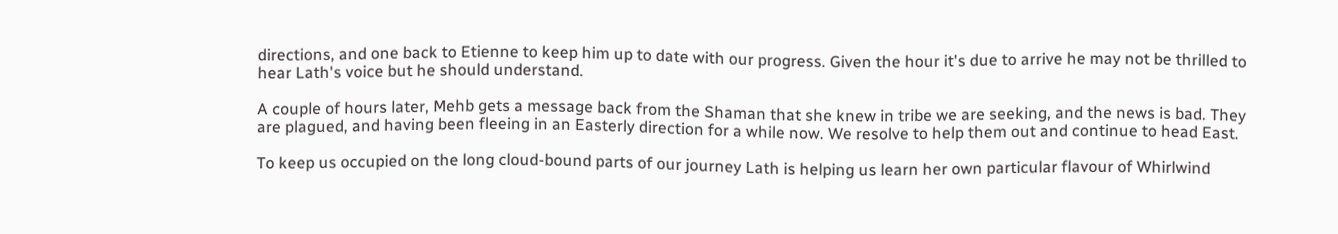directions, and one back to Etienne to keep him up to date with our progress. Given the hour it's due to arrive he may not be thrilled to hear Lath's voice but he should understand.

A couple of hours later, Mehb gets a message back from the Shaman that she knew in tribe we are seeking, and the news is bad. They are plagued, and having been fleeing in an Easterly direction for a while now. We resolve to help them out and continue to head East.

To keep us occupied on the long cloud-bound parts of our journey Lath is helping us learn her own particular flavour of Whirlwind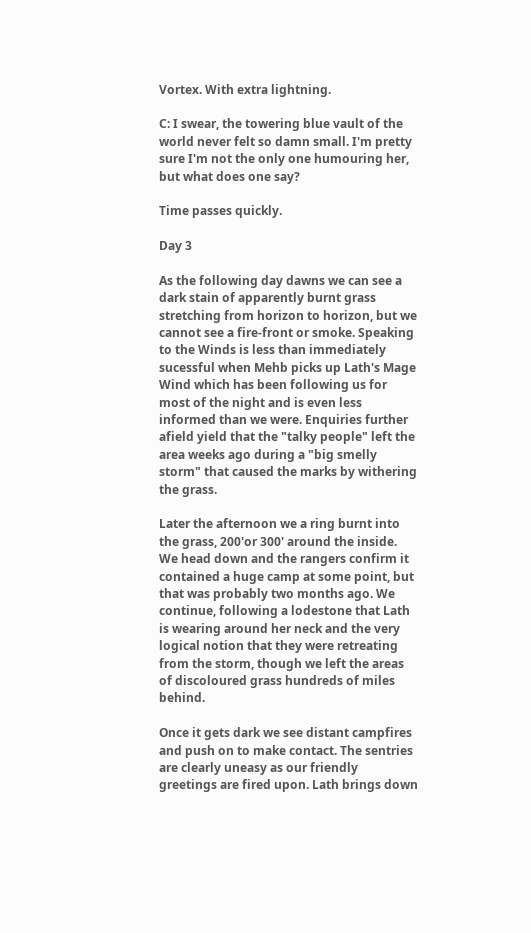Vortex. With extra lightning.

C: I swear, the towering blue vault of the world never felt so damn small. I'm pretty sure I'm not the only one humouring her, but what does one say?

Time passes quickly.

Day 3

As the following day dawns we can see a dark stain of apparently burnt grass stretching from horizon to horizon, but we cannot see a fire-front or smoke. Speaking to the Winds is less than immediately sucessful when Mehb picks up Lath's Mage Wind which has been following us for most of the night and is even less informed than we were. Enquiries further afield yield that the "talky people" left the area weeks ago during a "big smelly storm" that caused the marks by withering the grass.

Later the afternoon we a ring burnt into the grass, 200'or 300' around the inside. We head down and the rangers confirm it contained a huge camp at some point, but that was probably two months ago. We continue, following a lodestone that Lath is wearing around her neck and the very logical notion that they were retreating from the storm, though we left the areas of discoloured grass hundreds of miles behind.

Once it gets dark we see distant campfires and push on to make contact. The sentries are clearly uneasy as our friendly greetings are fired upon. Lath brings down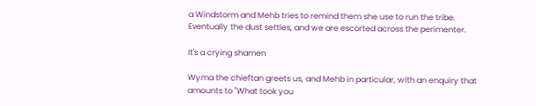a Windstorm and Mehb tries to remind them she use to run the tribe. Eventually the dust settles, and we are escorted across the perimenter.

It's a crying shamen

Wyma the chieftan greets us, and Mehb in particular, with an enquiry that amounts to "What took you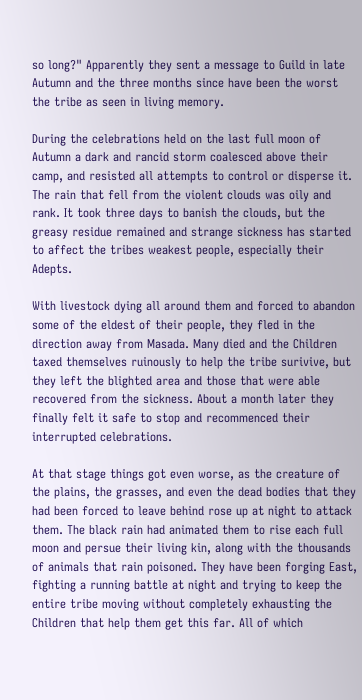so long?" Apparently they sent a message to Guild in late Autumn and the three months since have been the worst the tribe as seen in living memory.

During the celebrations held on the last full moon of Autumn a dark and rancid storm coalesced above their camp, and resisted all attempts to control or disperse it. The rain that fell from the violent clouds was oily and rank. It took three days to banish the clouds, but the greasy residue remained and strange sickness has started to affect the tribes weakest people, especially their Adepts.

With livestock dying all around them and forced to abandon some of the eldest of their people, they fled in the direction away from Masada. Many died and the Children taxed themselves ruinously to help the tribe surivive, but they left the blighted area and those that were able recovered from the sickness. About a month later they finally felt it safe to stop and recommenced their interrupted celebrations.

At that stage things got even worse, as the creature of the plains, the grasses, and even the dead bodies that they had been forced to leave behind rose up at night to attack them. The black rain had animated them to rise each full moon and persue their living kin, along with the thousands of animals that rain poisoned. They have been forging East, fighting a running battle at night and trying to keep the entire tribe moving without completely exhausting the Children that help them get this far. All of which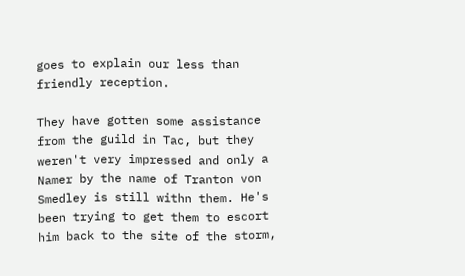goes to explain our less than friendly reception.

They have gotten some assistance from the guild in Tac, but they weren't very impressed and only a Namer by the name of Tranton von Smedley is still withn them. He's been trying to get them to escort him back to the site of the storm,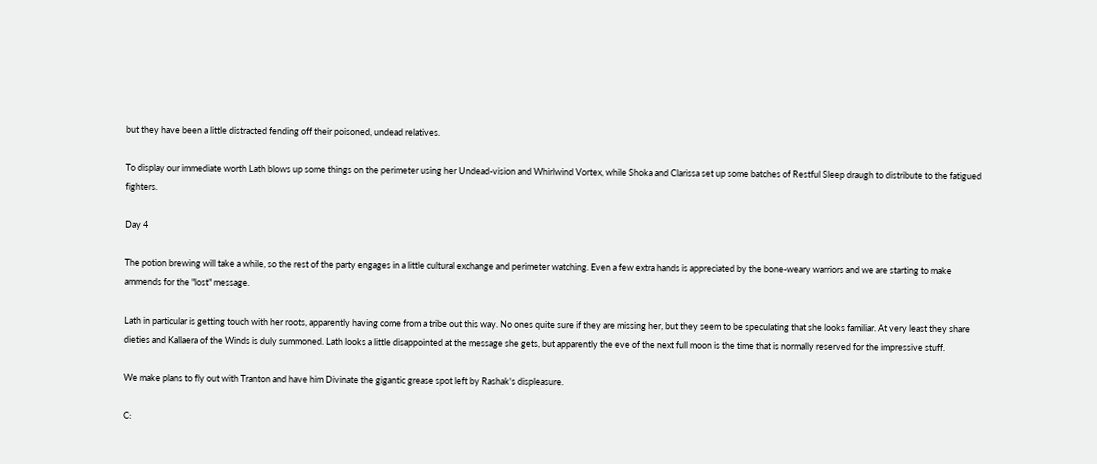but they have been a little distracted fending off their poisoned, undead relatives.

To display our immediate worth Lath blows up some things on the perimeter using her Undead-vision and Whirlwind Vortex, while Shoka and Clarissa set up some batches of Restful Sleep draugh to distribute to the fatigued fighters.

Day 4

The potion brewing will take a while, so the rest of the party engages in a little cultural exchange and perimeter watching. Even a few extra hands is appreciated by the bone-weary warriors and we are starting to make ammends for the "lost" message.

Lath in particular is getting touch with her roots, apparently having come from a tribe out this way. No ones quite sure if they are missing her, but they seem to be speculating that she looks familiar. At very least they share dieties and Kallaera of the Winds is duly summoned. Lath looks a little disappointed at the message she gets, but apparently the eve of the next full moon is the time that is normally reserved for the impressive stuff.

We make plans to fly out with Tranton and have him Divinate the gigantic grease spot left by Rashak's displeasure.

C: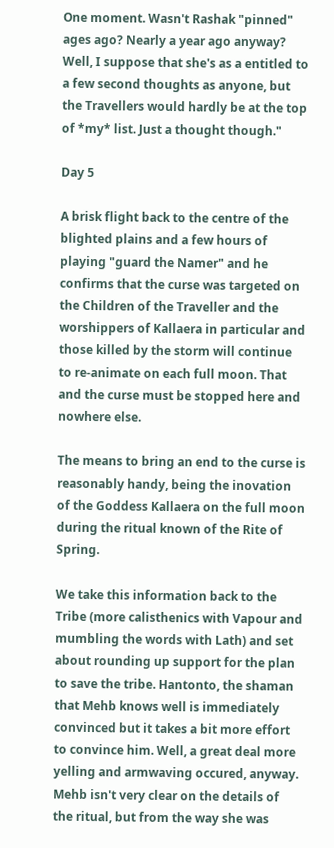One moment. Wasn't Rashak "pinned" ages ago? Nearly a year ago anyway? Well, I suppose that she's as a entitled to a few second thoughts as anyone, but the Travellers would hardly be at the top of *my* list. Just a thought though."

Day 5

A brisk flight back to the centre of the blighted plains and a few hours of playing "guard the Namer" and he confirms that the curse was targeted on the Children of the Traveller and the worshippers of Kallaera in particular and those killed by the storm will continue to re-animate on each full moon. That and the curse must be stopped here and nowhere else.

The means to bring an end to the curse is reasonably handy, being the inovation of the Goddess Kallaera on the full moon during the ritual known of the Rite of Spring.

We take this information back to the Tribe (more calisthenics with Vapour and mumbling the words with Lath) and set about rounding up support for the plan to save the tribe. Hantonto, the shaman that Mehb knows well is immediately convinced but it takes a bit more effort to convince him. Well, a great deal more yelling and armwaving occured, anyway. Mehb isn't very clear on the details of the ritual, but from the way she was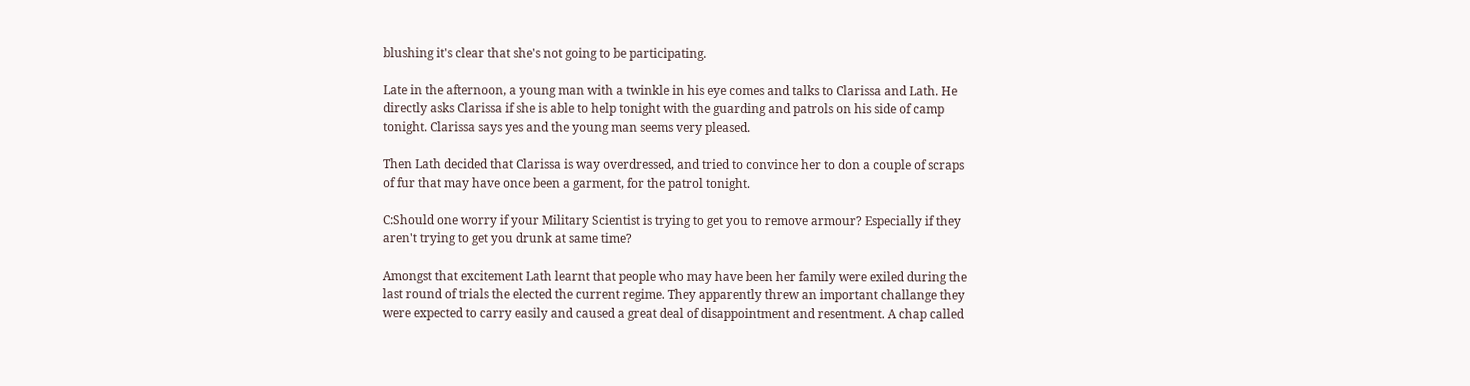blushing it's clear that she's not going to be participating.

Late in the afternoon, a young man with a twinkle in his eye comes and talks to Clarissa and Lath. He directly asks Clarissa if she is able to help tonight with the guarding and patrols on his side of camp tonight. Clarissa says yes and the young man seems very pleased.

Then Lath decided that Clarissa is way overdressed, and tried to convince her to don a couple of scraps of fur that may have once been a garment, for the patrol tonight.

C:Should one worry if your Military Scientist is trying to get you to remove armour? Especially if they aren't trying to get you drunk at same time?

Amongst that excitement Lath learnt that people who may have been her family were exiled during the last round of trials the elected the current regime. They apparently threw an important challange they were expected to carry easily and caused a great deal of disappointment and resentment. A chap called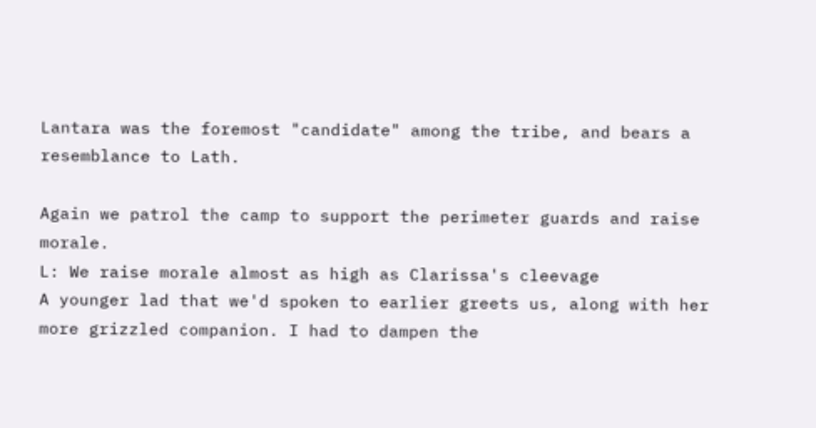Lantara was the foremost "candidate" among the tribe, and bears a resemblance to Lath.

Again we patrol the camp to support the perimeter guards and raise morale.
L: We raise morale almost as high as Clarissa's cleevage
A younger lad that we'd spoken to earlier greets us, along with her more grizzled companion. I had to dampen the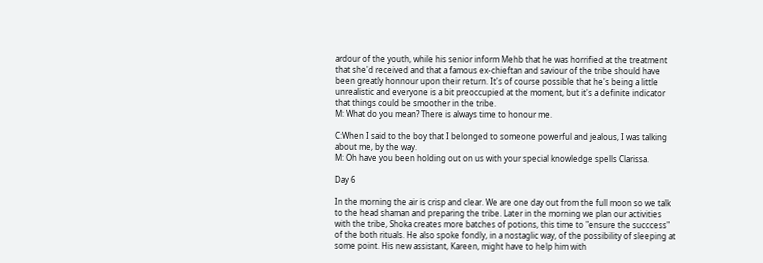ardour of the youth, while his senior inform Mehb that he was horrified at the treatment that she'd received and that a famous ex-chieftan and saviour of the tribe should have been greatly honnour upon their return. It's of course possible that he's being a little unrealistic and everyone is a bit preoccupied at the moment, but it's a definite indicator that things could be smoother in the tribe.
M: What do you mean? There is always time to honour me.

C:When I said to the boy that I belonged to someone powerful and jealous, I was talking about me, by the way.
M: Oh have you been holding out on us with your special knowledge spells Clarissa.

Day 6

In the morning the air is crisp and clear. We are one day out from the full moon so we talk to the head shaman and preparing the tribe. Later in the morning we plan our activities with the tribe, Shoka creates more batches of potions, this time to "ensure the succcess" of the both rituals. He also spoke fondly, in a nostaglic way, of the possibility of sleeping at some point. His new assistant, Kareen, might have to help him with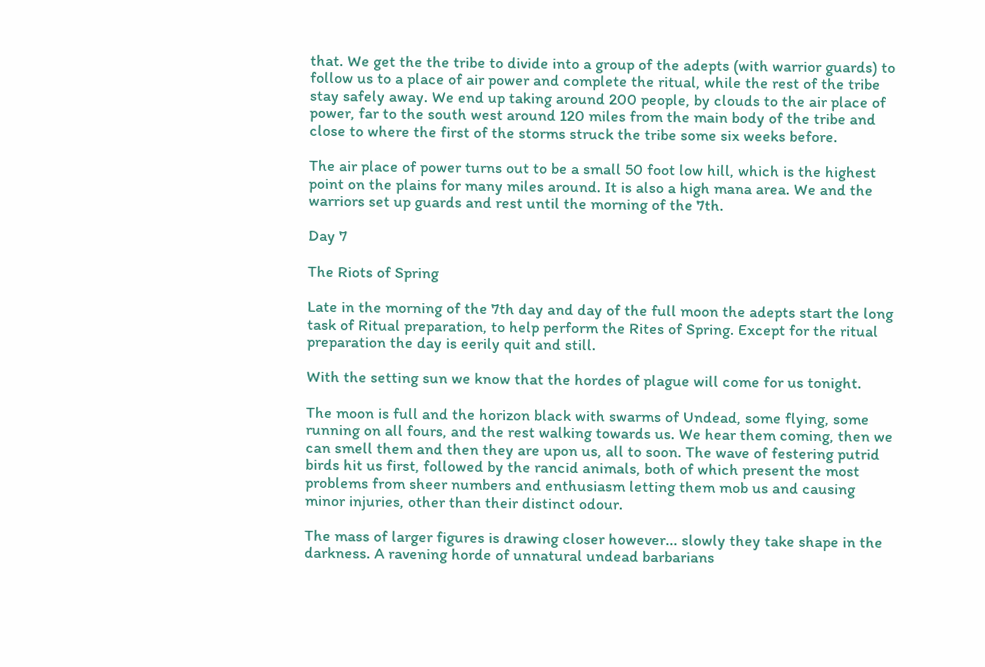that. We get the the tribe to divide into a group of the adepts (with warrior guards) to follow us to a place of air power and complete the ritual, while the rest of the tribe stay safely away. We end up taking around 200 people, by clouds to the air place of power, far to the south west around 120 miles from the main body of the tribe and close to where the first of the storms struck the tribe some six weeks before.

The air place of power turns out to be a small 50 foot low hill, which is the highest point on the plains for many miles around. It is also a high mana area. We and the warriors set up guards and rest until the morning of the 7th.

Day 7

The Riots of Spring

Late in the morning of the 7th day and day of the full moon the adepts start the long task of Ritual preparation, to help perform the Rites of Spring. Except for the ritual preparation the day is eerily quit and still.

With the setting sun we know that the hordes of plague will come for us tonight.

The moon is full and the horizon black with swarms of Undead, some flying, some running on all fours, and the rest walking towards us. We hear them coming, then we can smell them and then they are upon us, all to soon. The wave of festering putrid birds hit us first, followed by the rancid animals, both of which present the most problems from sheer numbers and enthusiasm letting them mob us and causing minor injuries, other than their distinct odour.

The mass of larger figures is drawing closer however... slowly they take shape in the darkness. A ravening horde of unnatural undead barbarians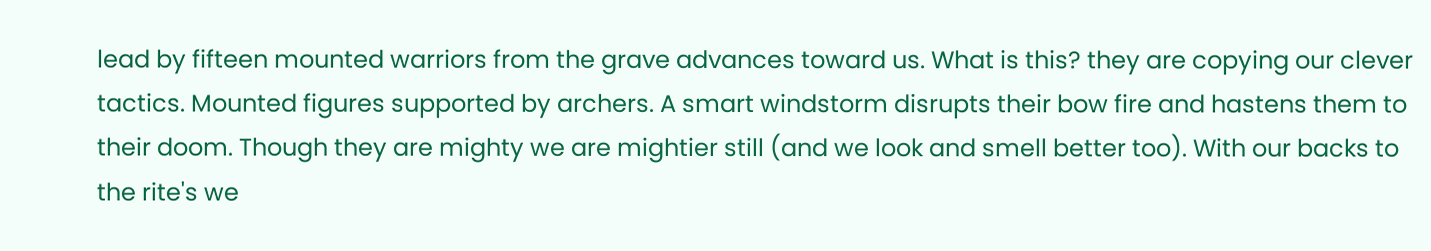lead by fifteen mounted warriors from the grave advances toward us. What is this? they are copying our clever tactics. Mounted figures supported by archers. A smart windstorm disrupts their bow fire and hastens them to their doom. Though they are mighty we are mightier still (and we look and smell better too). With our backs to the rite's we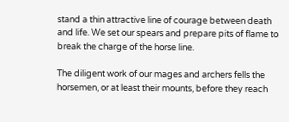stand a thin attractive line of courage between death and life. We set our spears and prepare pits of flame to break the charge of the horse line.

The diligent work of our mages and archers fells the horsemen, or at least their mounts, before they reach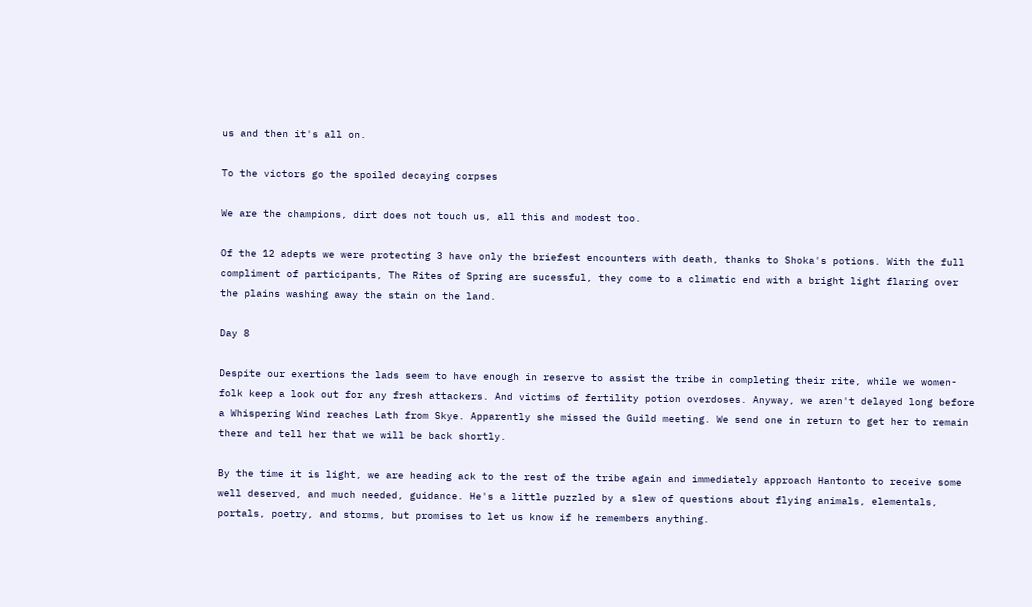us and then it's all on.

To the victors go the spoiled decaying corpses

We are the champions, dirt does not touch us, all this and modest too.

Of the 12 adepts we were protecting 3 have only the briefest encounters with death, thanks to Shoka's potions. With the full compliment of participants, The Rites of Spring are sucessful, they come to a climatic end with a bright light flaring over the plains washing away the stain on the land.

Day 8

Despite our exertions the lads seem to have enough in reserve to assist the tribe in completing their rite, while we women-folk keep a look out for any fresh attackers. And victims of fertility potion overdoses. Anyway, we aren't delayed long before a Whispering Wind reaches Lath from Skye. Apparently she missed the Guild meeting. We send one in return to get her to remain there and tell her that we will be back shortly.

By the time it is light, we are heading ack to the rest of the tribe again and immediately approach Hantonto to receive some well deserved, and much needed, guidance. He's a little puzzled by a slew of questions about flying animals, elementals, portals, poetry, and storms, but promises to let us know if he remembers anything.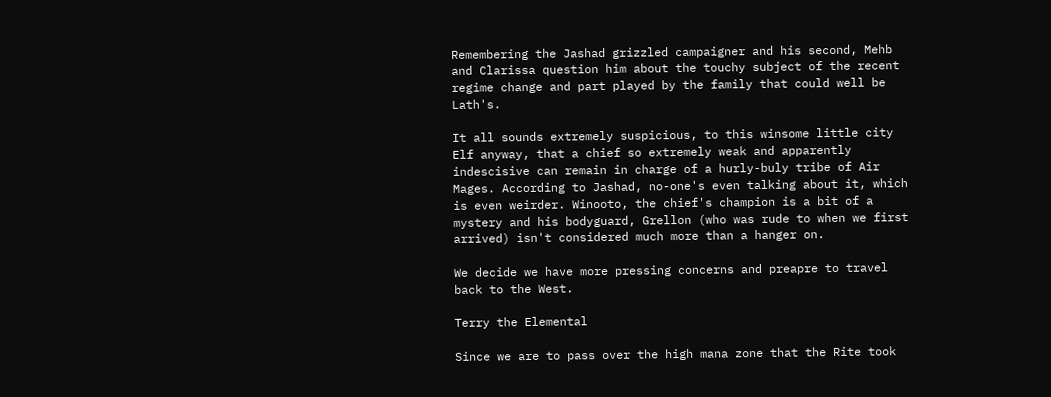Remembering the Jashad grizzled campaigner and his second, Mehb and Clarissa question him about the touchy subject of the recent regime change and part played by the family that could well be Lath's.

It all sounds extremely suspicious, to this winsome little city Elf anyway, that a chief so extremely weak and apparently indescisive can remain in charge of a hurly-buly tribe of Air Mages. According to Jashad, no-one's even talking about it, which is even weirder. Winooto, the chief's champion is a bit of a mystery and his bodyguard, Grellon (who was rude to when we first arrived) isn't considered much more than a hanger on.

We decide we have more pressing concerns and preapre to travel back to the West.

Terry the Elemental

Since we are to pass over the high mana zone that the Rite took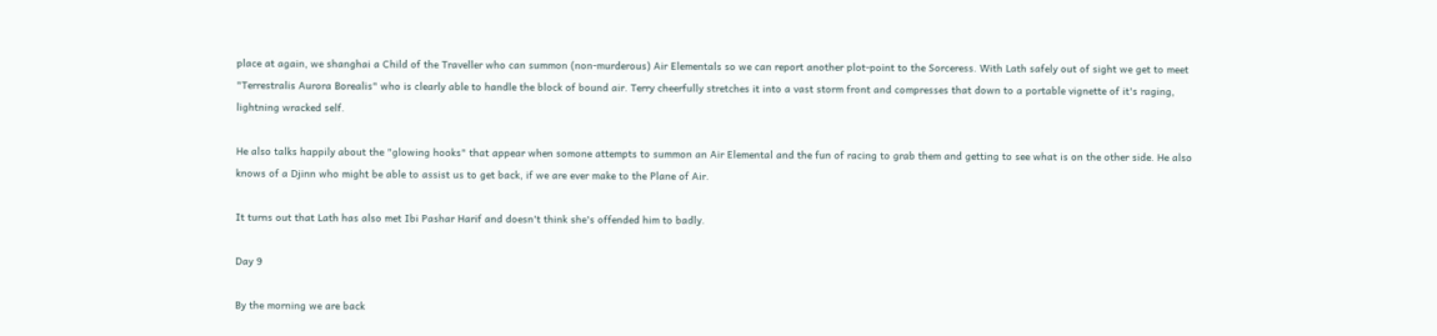place at again, we shanghai a Child of the Traveller who can summon (non-murderous) Air Elementals so we can report another plot-point to the Sorceress. With Lath safely out of sight we get to meet "Terrestralis Aurora Borealis" who is clearly able to handle the block of bound air. Terry cheerfully stretches it into a vast storm front and compresses that down to a portable vignette of it's raging, lightning wracked self.

He also talks happily about the "glowing hooks" that appear when somone attempts to summon an Air Elemental and the fun of racing to grab them and getting to see what is on the other side. He also knows of a Djinn who might be able to assist us to get back, if we are ever make to the Plane of Air.

It turns out that Lath has also met Ibi Pashar Harif and doesn't think she's offended him to badly.

Day 9

By the morning we are back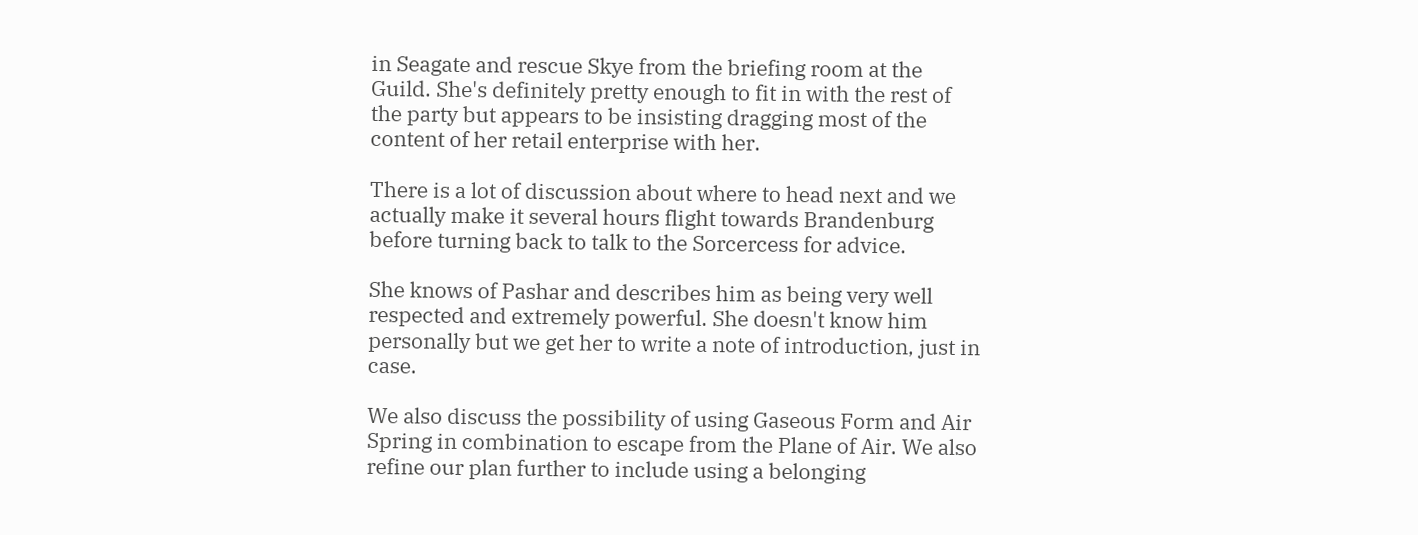in Seagate and rescue Skye from the briefing room at the Guild. She's definitely pretty enough to fit in with the rest of the party but appears to be insisting dragging most of the content of her retail enterprise with her.

There is a lot of discussion about where to head next and we actually make it several hours flight towards Brandenburg before turning back to talk to the Sorcercess for advice.

She knows of Pashar and describes him as being very well respected and extremely powerful. She doesn't know him personally but we get her to write a note of introduction, just in case.

We also discuss the possibility of using Gaseous Form and Air Spring in combination to escape from the Plane of Air. We also refine our plan further to include using a belonging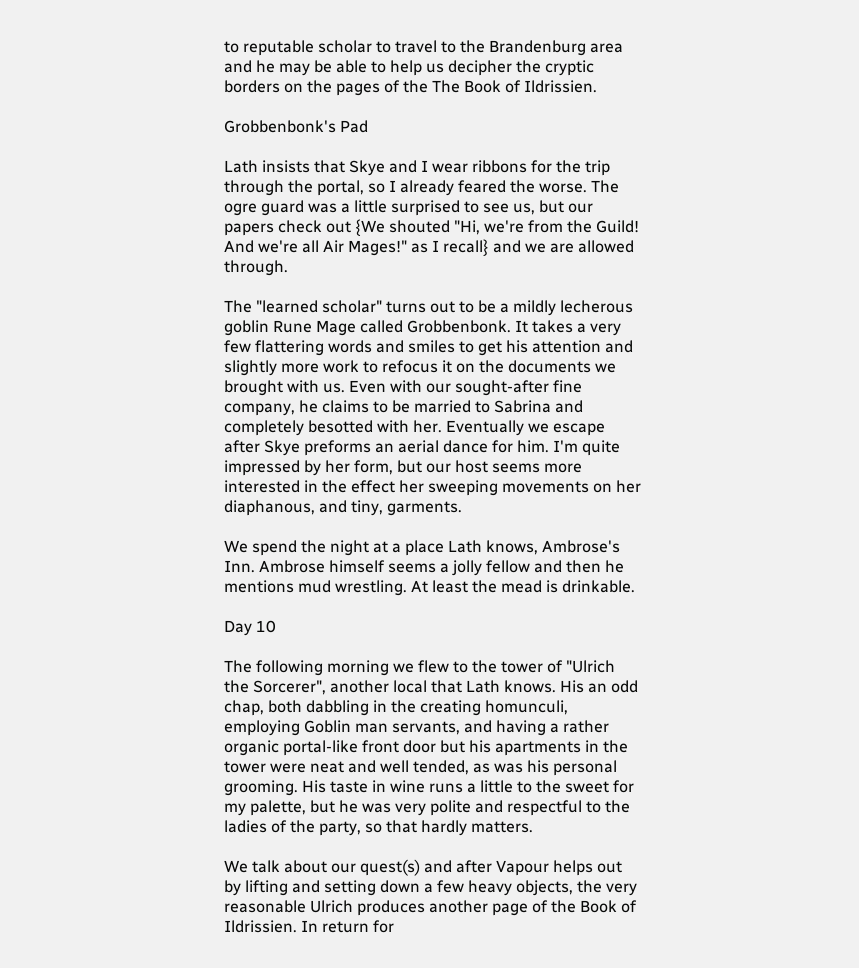to reputable scholar to travel to the Brandenburg area and he may be able to help us decipher the cryptic borders on the pages of the The Book of Ildrissien.

Grobbenbonk's Pad

Lath insists that Skye and I wear ribbons for the trip through the portal, so I already feared the worse. The ogre guard was a little surprised to see us, but our papers check out {We shouted "Hi, we're from the Guild! And we're all Air Mages!" as I recall} and we are allowed through.

The "learned scholar" turns out to be a mildly lecherous goblin Rune Mage called Grobbenbonk. It takes a very few flattering words and smiles to get his attention and slightly more work to refocus it on the documents we brought with us. Even with our sought-after fine company, he claims to be married to Sabrina and completely besotted with her. Eventually we escape after Skye preforms an aerial dance for him. I'm quite impressed by her form, but our host seems more interested in the effect her sweeping movements on her diaphanous, and tiny, garments.

We spend the night at a place Lath knows, Ambrose's Inn. Ambrose himself seems a jolly fellow and then he mentions mud wrestling. At least the mead is drinkable.

Day 10

The following morning we flew to the tower of "Ulrich the Sorcerer", another local that Lath knows. His an odd chap, both dabbling in the creating homunculi, employing Goblin man servants, and having a rather organic portal-like front door but his apartments in the tower were neat and well tended, as was his personal grooming. His taste in wine runs a little to the sweet for my palette, but he was very polite and respectful to the ladies of the party, so that hardly matters.

We talk about our quest(s) and after Vapour helps out by lifting and setting down a few heavy objects, the very reasonable Ulrich produces another page of the Book of Ildrissien. In return for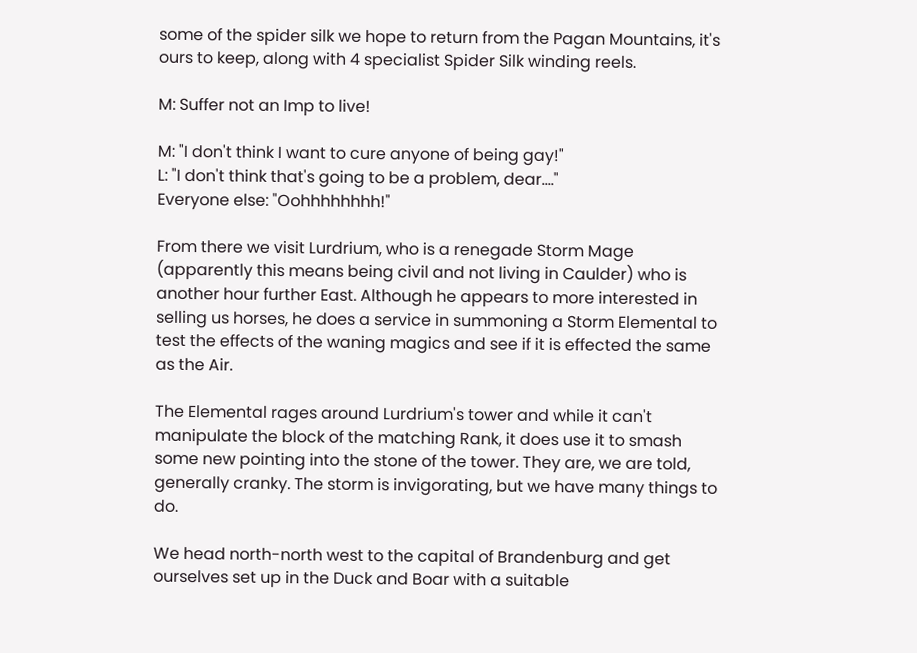some of the spider silk we hope to return from the Pagan Mountains, it's ours to keep, along with 4 specialist Spider Silk winding reels.

M: Suffer not an Imp to live!

M: "I don't think I want to cure anyone of being gay!"
L: "I don't think that's going to be a problem, dear...."
Everyone else: "Oohhhhhhhh!"

From there we visit Lurdrium, who is a renegade Storm Mage (apparently this means being civil and not living in Caulder) who is another hour further East. Although he appears to more interested in selling us horses, he does a service in summoning a Storm Elemental to test the effects of the waning magics and see if it is effected the same as the Air.

The Elemental rages around Lurdrium's tower and while it can't manipulate the block of the matching Rank, it does use it to smash some new pointing into the stone of the tower. They are, we are told, generally cranky. The storm is invigorating, but we have many things to do.

We head north-north west to the capital of Brandenburg and get ourselves set up in the Duck and Boar with a suitable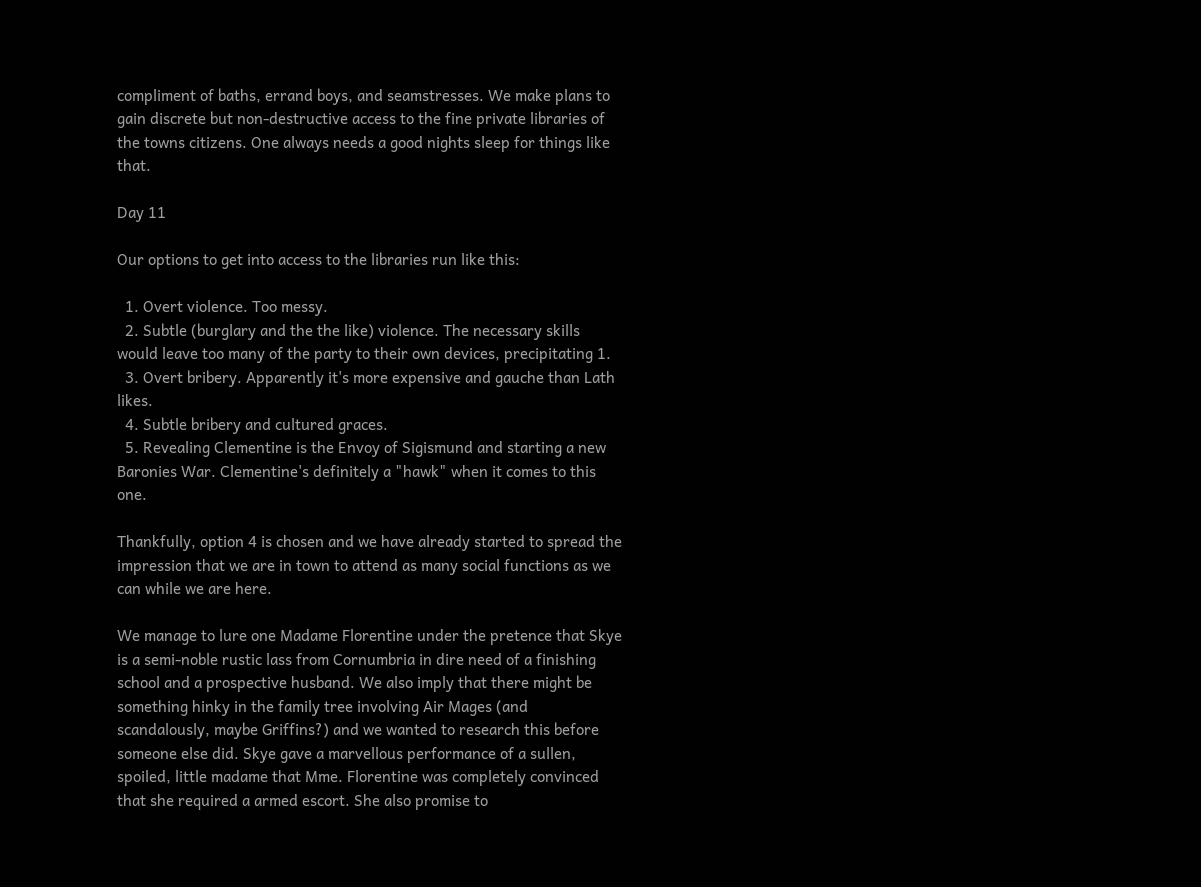compliment of baths, errand boys, and seamstresses. We make plans to gain discrete but non-destructive access to the fine private libraries of the towns citizens. One always needs a good nights sleep for things like that.

Day 11

Our options to get into access to the libraries run like this:

  1. Overt violence. Too messy.
  2. Subtle (burglary and the the like) violence. The necessary skills would leave too many of the party to their own devices, precipitating 1.
  3. Overt bribery. Apparently it's more expensive and gauche than Lath likes.
  4. Subtle bribery and cultured graces.
  5. Revealing Clementine is the Envoy of Sigismund and starting a new Baronies War. Clementine's definitely a "hawk" when it comes to this one.

Thankfully, option 4 is chosen and we have already started to spread the impression that we are in town to attend as many social functions as we can while we are here.

We manage to lure one Madame Florentine under the pretence that Skye is a semi-noble rustic lass from Cornumbria in dire need of a finishing school and a prospective husband. We also imply that there might be something hinky in the family tree involving Air Mages (and scandalously, maybe Griffins?) and we wanted to research this before someone else did. Skye gave a marvellous performance of a sullen, spoiled, little madame that Mme. Florentine was completely convinced that she required a armed escort. She also promise to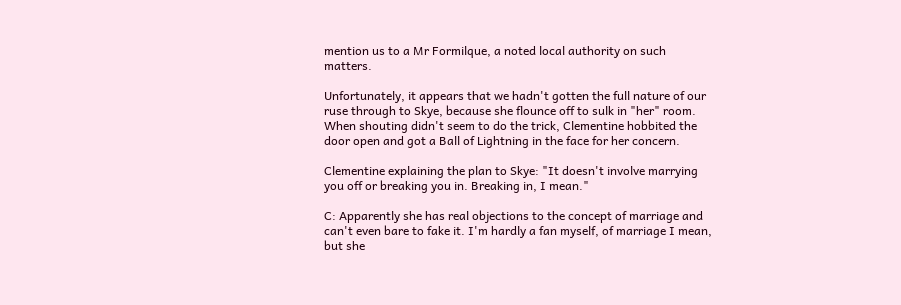mention us to a Mr Formilque, a noted local authority on such matters.

Unfortunately, it appears that we hadn't gotten the full nature of our ruse through to Skye, because she flounce off to sulk in "her" room. When shouting didn't seem to do the trick, Clementine hobbited the door open and got a Ball of Lightning in the face for her concern.

Clementine explaining the plan to Skye: "It doesn't involve marrying you off or breaking you in. Breaking in, I mean."

C: Apparently she has real objections to the concept of marriage and can't even bare to fake it. I'm hardly a fan myself, of marriage I mean, but she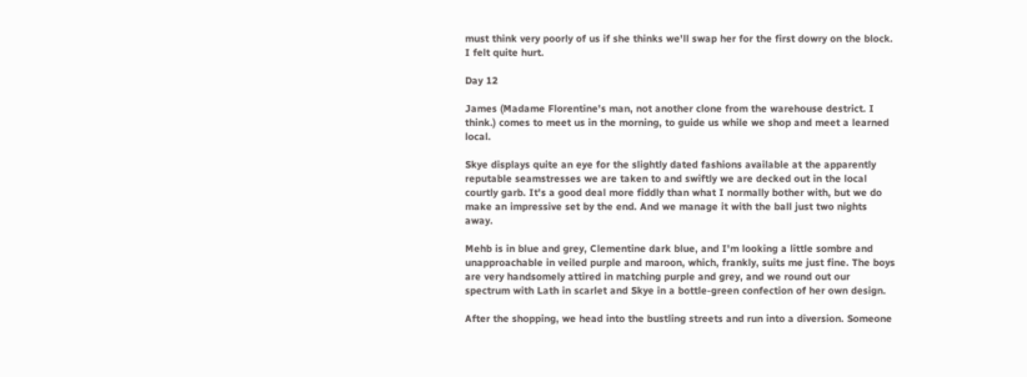must think very poorly of us if she thinks we'll swap her for the first dowry on the block. I felt quite hurt.

Day 12

James (Madame Florentine's man, not another clone from the warehouse destrict. I think.) comes to meet us in the morning, to guide us while we shop and meet a learned local.

Skye displays quite an eye for the slightly dated fashions available at the apparently reputable seamstresses we are taken to and swiftly we are decked out in the local courtly garb. It's a good deal more fiddly than what I normally bother with, but we do make an impressive set by the end. And we manage it with the ball just two nights away.

Mehb is in blue and grey, Clementine dark blue, and I'm looking a little sombre and unapproachable in veiled purple and maroon, which, frankly, suits me just fine. The boys are very handsomely attired in matching purple and grey, and we round out our spectrum with Lath in scarlet and Skye in a bottle-green confection of her own design.

After the shopping, we head into the bustling streets and run into a diversion. Someone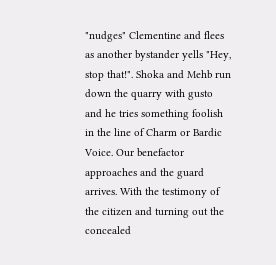"nudges" Clementine and flees as another bystander yells "Hey, stop that!". Shoka and Mehb run down the quarry with gusto and he tries something foolish in the line of Charm or Bardic Voice. Our benefactor approaches and the guard arrives. With the testimony of the citizen and turning out the concealed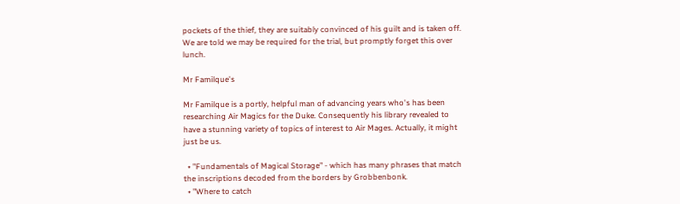pockets of the thief, they are suitably convinced of his guilt and is taken off. We are told we may be required for the trial, but promptly forget this over lunch.

Mr Familque's

Mr Familque is a portly, helpful man of advancing years who's has been researching Air Magics for the Duke. Consequently his library revealed to have a stunning variety of topics of interest to Air Mages. Actually, it might just be us.

  • "Fundamentals of Magical Storage" - which has many phrases that match the inscriptions decoded from the borders by Grobbenbonk.
  • "Where to catch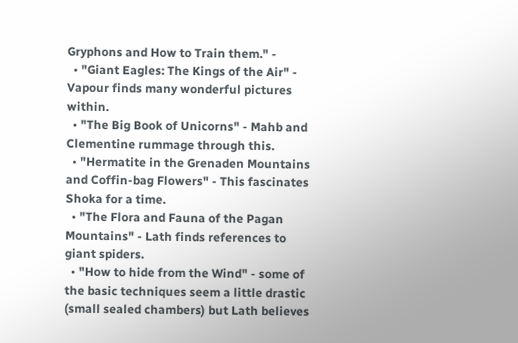Gryphons and How to Train them." -
  • "Giant Eagles: The Kings of the Air" - Vapour finds many wonderful pictures within.
  • "The Big Book of Unicorns" - Mahb and Clementine rummage through this.
  • "Hermatite in the Grenaden Mountains and Coffin-bag Flowers" - This fascinates Shoka for a time.
  • "The Flora and Fauna of the Pagan Mountains" - Lath finds references to giant spiders.
  • "How to hide from the Wind" - some of the basic techniques seem a little drastic (small sealed chambers) but Lath believes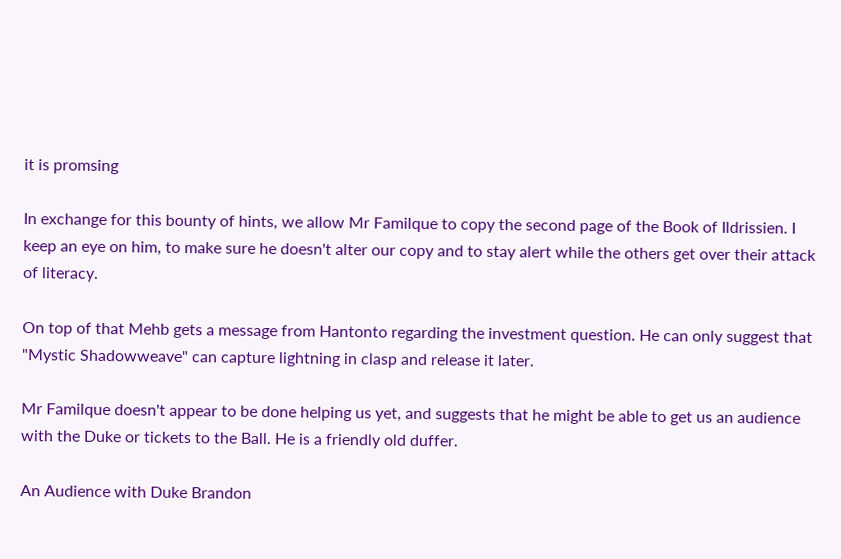it is promsing

In exchange for this bounty of hints, we allow Mr Familque to copy the second page of the Book of Ildrissien. I keep an eye on him, to make sure he doesn't alter our copy and to stay alert while the others get over their attack of literacy.

On top of that Mehb gets a message from Hantonto regarding the investment question. He can only suggest that "Mystic Shadowweave" can capture lightning in clasp and release it later.

Mr Familque doesn't appear to be done helping us yet, and suggests that he might be able to get us an audience with the Duke or tickets to the Ball. He is a friendly old duffer.

An Audience with Duke Brandon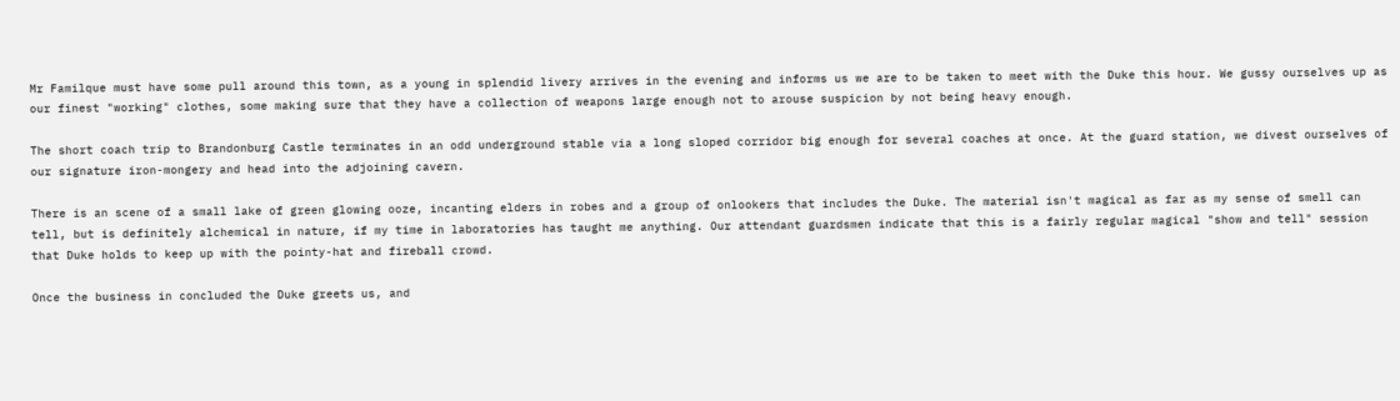Mr Familque must have some pull around this town, as a young in splendid livery arrives in the evening and informs us we are to be taken to meet with the Duke this hour. We gussy ourselves up as our finest "working" clothes, some making sure that they have a collection of weapons large enough not to arouse suspicion by not being heavy enough.

The short coach trip to Brandonburg Castle terminates in an odd underground stable via a long sloped corridor big enough for several coaches at once. At the guard station, we divest ourselves of our signature iron-mongery and head into the adjoining cavern.

There is an scene of a small lake of green glowing ooze, incanting elders in robes and a group of onlookers that includes the Duke. The material isn't magical as far as my sense of smell can tell, but is definitely alchemical in nature, if my time in laboratories has taught me anything. Our attendant guardsmen indicate that this is a fairly regular magical "show and tell" session that Duke holds to keep up with the pointy-hat and fireball crowd.

Once the business in concluded the Duke greets us, and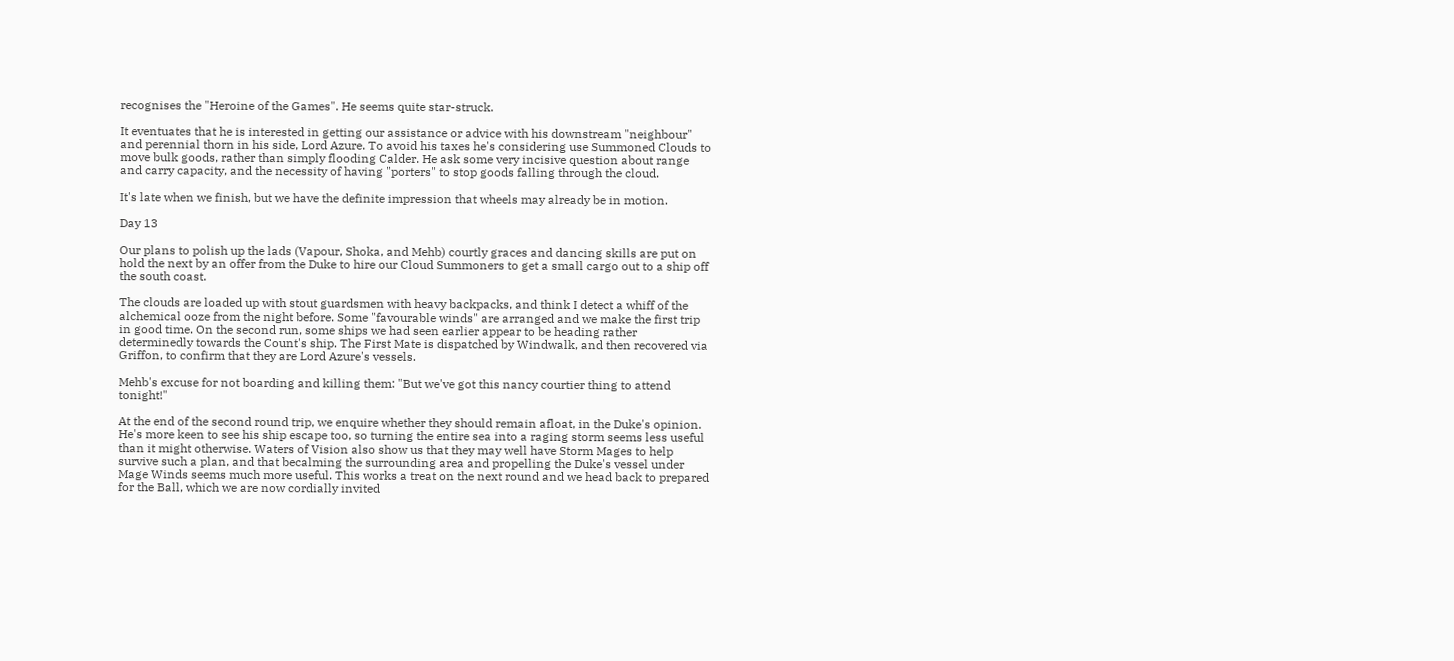recognises the "Heroine of the Games". He seems quite star-struck.

It eventuates that he is interested in getting our assistance or advice with his downstream "neighbour" and perennial thorn in his side, Lord Azure. To avoid his taxes he's considering use Summoned Clouds to move bulk goods, rather than simply flooding Calder. He ask some very incisive question about range and carry capacity, and the necessity of having "porters" to stop goods falling through the cloud.

It's late when we finish, but we have the definite impression that wheels may already be in motion.

Day 13

Our plans to polish up the lads (Vapour, Shoka, and Mehb) courtly graces and dancing skills are put on hold the next by an offer from the Duke to hire our Cloud Summoners to get a small cargo out to a ship off the south coast.

The clouds are loaded up with stout guardsmen with heavy backpacks, and think I detect a whiff of the alchemical ooze from the night before. Some "favourable winds" are arranged and we make the first trip in good time. On the second run, some ships we had seen earlier appear to be heading rather determinedly towards the Count's ship. The First Mate is dispatched by Windwalk, and then recovered via Griffon, to confirm that they are Lord Azure's vessels.

Mehb's excuse for not boarding and killing them: "But we've got this nancy courtier thing to attend tonight!"

At the end of the second round trip, we enquire whether they should remain afloat, in the Duke's opinion. He's more keen to see his ship escape too, so turning the entire sea into a raging storm seems less useful than it might otherwise. Waters of Vision also show us that they may well have Storm Mages to help survive such a plan, and that becalming the surrounding area and propelling the Duke's vessel under Mage Winds seems much more useful. This works a treat on the next round and we head back to prepared for the Ball, which we are now cordially invited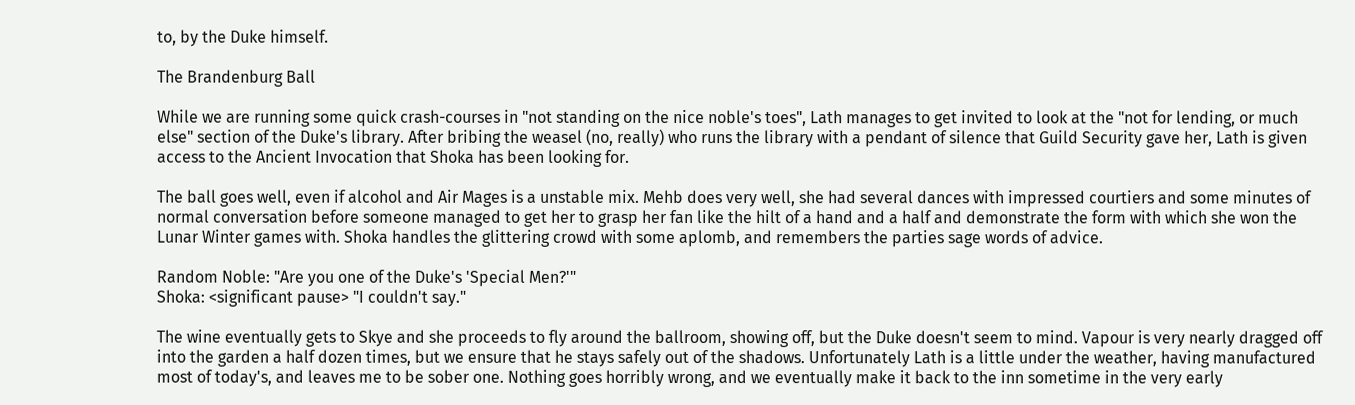to, by the Duke himself.

The Brandenburg Ball

While we are running some quick crash-courses in "not standing on the nice noble's toes", Lath manages to get invited to look at the "not for lending, or much else" section of the Duke's library. After bribing the weasel (no, really) who runs the library with a pendant of silence that Guild Security gave her, Lath is given access to the Ancient Invocation that Shoka has been looking for.

The ball goes well, even if alcohol and Air Mages is a unstable mix. Mehb does very well, she had several dances with impressed courtiers and some minutes of normal conversation before someone managed to get her to grasp her fan like the hilt of a hand and a half and demonstrate the form with which she won the Lunar Winter games with. Shoka handles the glittering crowd with some aplomb, and remembers the parties sage words of advice.

Random Noble: "Are you one of the Duke's 'Special Men?'"
Shoka: <significant pause> "I couldn't say."

The wine eventually gets to Skye and she proceeds to fly around the ballroom, showing off, but the Duke doesn't seem to mind. Vapour is very nearly dragged off into the garden a half dozen times, but we ensure that he stays safely out of the shadows. Unfortunately Lath is a little under the weather, having manufactured most of today's, and leaves me to be sober one. Nothing goes horribly wrong, and we eventually make it back to the inn sometime in the very early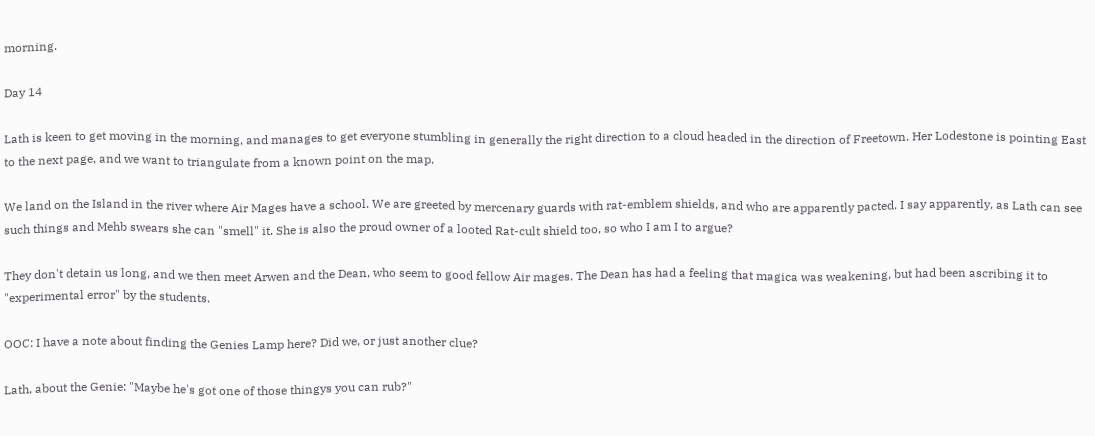morning.

Day 14

Lath is keen to get moving in the morning, and manages to get everyone stumbling in generally the right direction to a cloud headed in the direction of Freetown. Her Lodestone is pointing East to the next page, and we want to triangulate from a known point on the map.

We land on the Island in the river where Air Mages have a school. We are greeted by mercenary guards with rat-emblem shields, and who are apparently pacted. I say apparently, as Lath can see such things and Mehb swears she can "smell" it. She is also the proud owner of a looted Rat-cult shield too, so who I am I to argue?

They don't detain us long, and we then meet Arwen and the Dean, who seem to good fellow Air mages. The Dean has had a feeling that magica was weakening, but had been ascribing it to "experimental error" by the students.

OOC: I have a note about finding the Genies Lamp here? Did we, or just another clue?

Lath, about the Genie: "Maybe he's got one of those thingys you can rub?"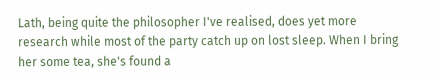Lath, being quite the philosopher I've realised, does yet more research while most of the party catch up on lost sleep. When I bring her some tea, she's found a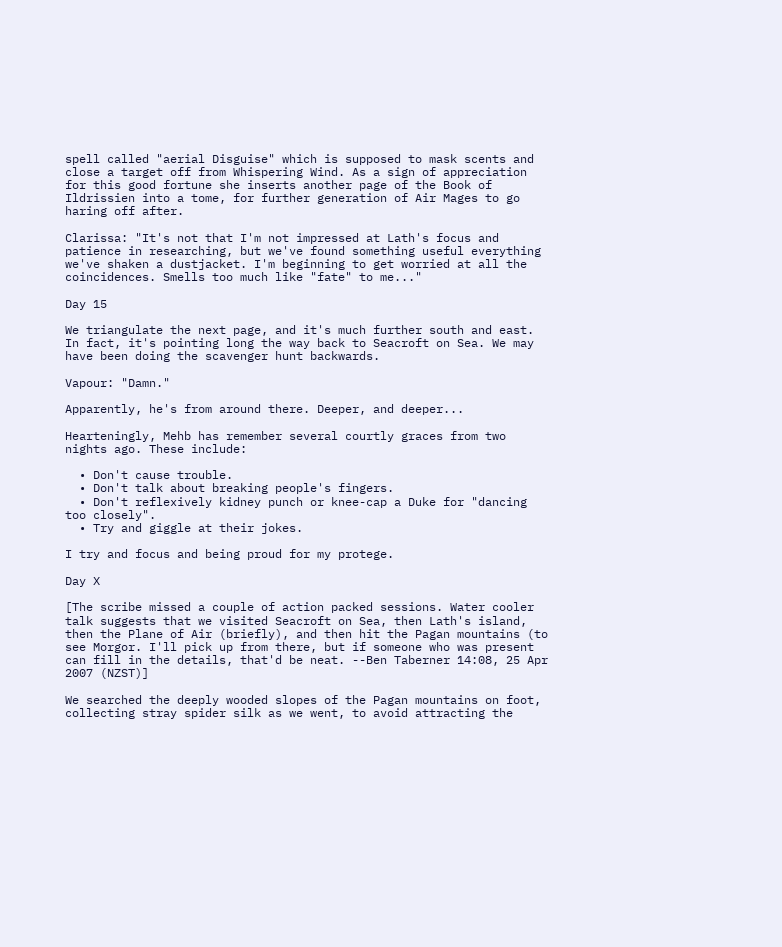spell called "aerial Disguise" which is supposed to mask scents and close a target off from Whispering Wind. As a sign of appreciation for this good fortune she inserts another page of the Book of Ildrissien into a tome, for further generation of Air Mages to go haring off after.

Clarissa: "It's not that I'm not impressed at Lath's focus and patience in researching, but we've found something useful everything we've shaken a dustjacket. I'm beginning to get worried at all the coincidences. Smells too much like "fate" to me..."

Day 15

We triangulate the next page, and it's much further south and east. In fact, it's pointing long the way back to Seacroft on Sea. We may have been doing the scavenger hunt backwards.

Vapour: "Damn."

Apparently, he's from around there. Deeper, and deeper...

Hearteningly, Mehb has remember several courtly graces from two nights ago. These include:

  • Don't cause trouble.
  • Don't talk about breaking people's fingers.
  • Don't reflexively kidney punch or knee-cap a Duke for "dancing too closely".
  • Try and giggle at their jokes.

I try and focus and being proud for my protege.

Day X

[The scribe missed a couple of action packed sessions. Water cooler talk suggests that we visited Seacroft on Sea, then Lath's island, then the Plane of Air (briefly), and then hit the Pagan mountains (to see Morgor. I'll pick up from there, but if someone who was present can fill in the details, that'd be neat. --Ben Taberner 14:08, 25 Apr 2007 (NZST)]

We searched the deeply wooded slopes of the Pagan mountains on foot, collecting stray spider silk as we went, to avoid attracting the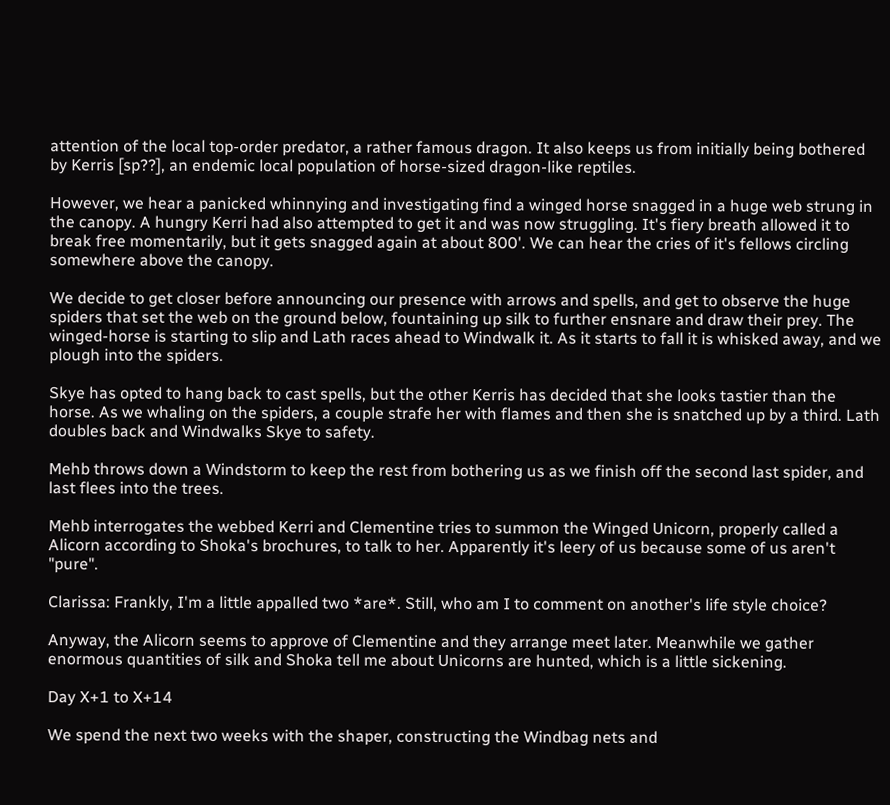attention of the local top-order predator, a rather famous dragon. It also keeps us from initially being bothered by Kerris [sp??], an endemic local population of horse-sized dragon-like reptiles.

However, we hear a panicked whinnying and investigating find a winged horse snagged in a huge web strung in the canopy. A hungry Kerri had also attempted to get it and was now struggling. It's fiery breath allowed it to break free momentarily, but it gets snagged again at about 800'. We can hear the cries of it's fellows circling somewhere above the canopy.

We decide to get closer before announcing our presence with arrows and spells, and get to observe the huge spiders that set the web on the ground below, fountaining up silk to further ensnare and draw their prey. The winged-horse is starting to slip and Lath races ahead to Windwalk it. As it starts to fall it is whisked away, and we plough into the spiders.

Skye has opted to hang back to cast spells, but the other Kerris has decided that she looks tastier than the horse. As we whaling on the spiders, a couple strafe her with flames and then she is snatched up by a third. Lath doubles back and Windwalks Skye to safety.

Mehb throws down a Windstorm to keep the rest from bothering us as we finish off the second last spider, and last flees into the trees.

Mehb interrogates the webbed Kerri and Clementine tries to summon the Winged Unicorn, properly called a Alicorn according to Shoka's brochures, to talk to her. Apparently it's leery of us because some of us aren't "pure".

Clarissa: Frankly, I'm a little appalled two *are*. Still, who am I to comment on another's life style choice?

Anyway, the Alicorn seems to approve of Clementine and they arrange meet later. Meanwhile we gather enormous quantities of silk and Shoka tell me about Unicorns are hunted, which is a little sickening.

Day X+1 to X+14

We spend the next two weeks with the shaper, constructing the Windbag nets and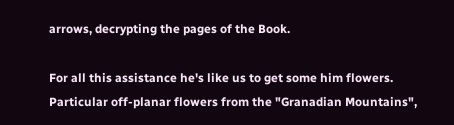arrows, decrypting the pages of the Book.

For all this assistance he's like us to get some him flowers. Particular off-planar flowers from the "Granadian Mountains",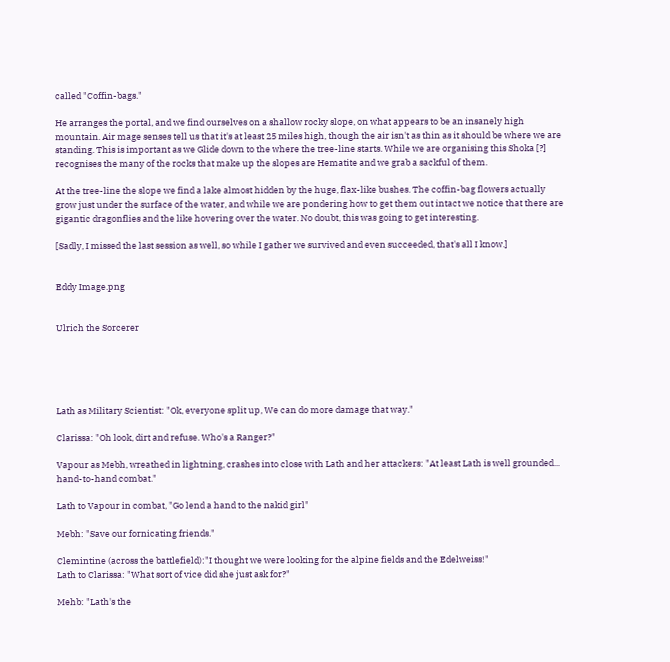called "Coffin-bags."

He arranges the portal, and we find ourselves on a shallow rocky slope, on what appears to be an insanely high mountain. Air mage senses tell us that it's at least 25 miles high, though the air isn't as thin as it should be where we are standing. This is important as we Glide down to the where the tree-line starts. While we are organising this Shoka [?] recognises the many of the rocks that make up the slopes are Hematite and we grab a sackful of them.

At the tree-line the slope we find a lake almost hidden by the huge, flax-like bushes. The coffin-bag flowers actually grow just under the surface of the water, and while we are pondering how to get them out intact we notice that there are gigantic dragonflies and the like hovering over the water. No doubt, this was going to get interesting.

[Sadly, I missed the last session as well, so while I gather we survived and even succeeded, that's all I know.]


Eddy Image.png


Ulrich the Sorcerer





Lath as Military Scientist: "Ok, everyone split up, We can do more damage that way."

Clarissa: "Oh look, dirt and refuse. Who's a Ranger?"

Vapour as Mebh, wreathed in lightning, crashes into close with Lath and her attackers: "At least Lath is well grounded... hand-to-hand combat."

Lath to Vapour in combat, "Go lend a hand to the nakid girl"

Mebh: "Save our fornicating friends."

Clemintine (across the battlefield):"I thought we were looking for the alpine fields and the Edelweiss!"
Lath to Clarissa: "What sort of vice did she just ask for?"

Mehb: "Lath's the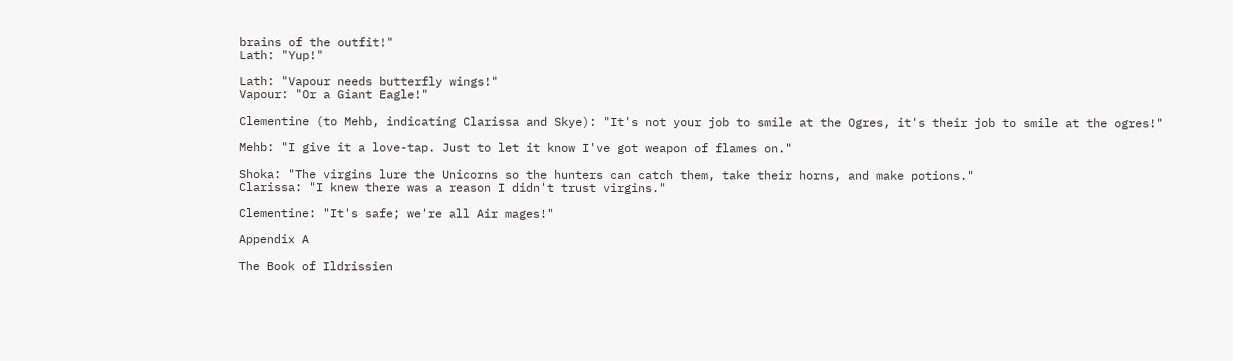brains of the outfit!"
Lath: "Yup!"

Lath: "Vapour needs butterfly wings!"
Vapour: "Or a Giant Eagle!"

Clementine (to Mehb, indicating Clarissa and Skye): "It's not your job to smile at the Ogres, it's their job to smile at the ogres!"

Mehb: "I give it a love-tap. Just to let it know I've got weapon of flames on."

Shoka: "The virgins lure the Unicorns so the hunters can catch them, take their horns, and make potions."
Clarissa: "I knew there was a reason I didn't trust virgins."

Clementine: "It's safe; we're all Air mages!"

Appendix A

The Book of Ildrissien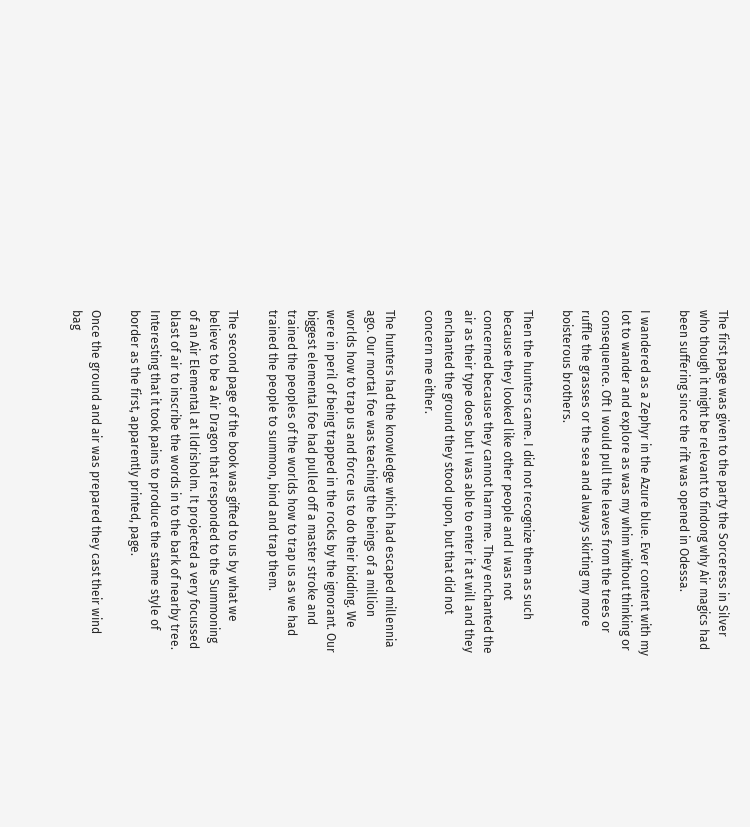The first page was given to the party the Sorceress in Silver who though it might be relevant to findong why Air magics had been suffering since the rift was opened in Odessa.

I wandered as a Zephyr in the Azure blue. Ever content with my lot to wander and explore as was my whim without thinking or consequence. Oft I would pull the leaves from the trees or ruffle the grasses or the sea and always skirting my more boisterous brothers.

Then the hunters came. I did not recognize them as such because they looked like other people and I was not concerned because they cannot harm me. They enchanted the air as their type does but I was able to enter it at will and they enchanted the ground they stood upon, but that did not concern me either.

The hunters had the knowledge which had escaped millennia ago. Our mortal foe was teaching the beings of a million worlds how to trap us and force us to do their bidding. We were in peril of being trapped in the rocks by the ignorant. Our biggest elemental foe had pulled off a master stroke and trained the peoples of the worlds how to trap us as we had trained the people to summon, bind and trap them.

The second page of the book was gifted to us by what we believe to be a Air Dragon that responded to the Summoning of an Air Elemental at Ildrisholm. It projected a very focussed blast of air to inscribe the words in to the bark of nearby tree. Interesting that it took pains to produce the stame style of border as the first, apparently printed, page.

Once the ground and air was prepared they cast their wind bag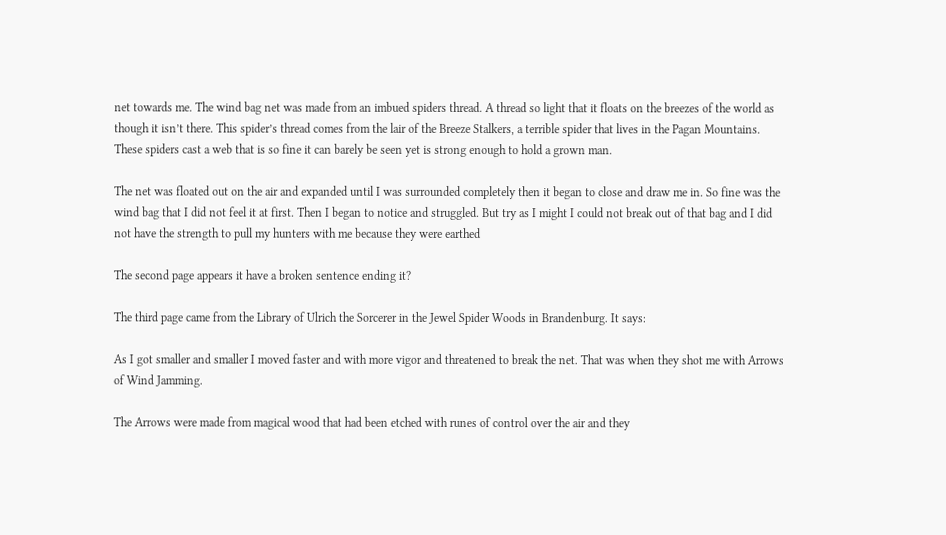net towards me. The wind bag net was made from an imbued spiders thread. A thread so light that it floats on the breezes of the world as though it isn’t there. This spider’s thread comes from the lair of the Breeze Stalkers, a terrible spider that lives in the Pagan Mountains. These spiders cast a web that is so fine it can barely be seen yet is strong enough to hold a grown man.

The net was floated out on the air and expanded until I was surrounded completely then it began to close and draw me in. So fine was the wind bag that I did not feel it at first. Then I began to notice and struggled. But try as I might I could not break out of that bag and I did not have the strength to pull my hunters with me because they were earthed

The second page appears it have a broken sentence ending it?

The third page came from the Library of Ulrich the Sorcerer in the Jewel Spider Woods in Brandenburg. It says:

As I got smaller and smaller I moved faster and with more vigor and threatened to break the net. That was when they shot me with Arrows of Wind Jamming.

The Arrows were made from magical wood that had been etched with runes of control over the air and they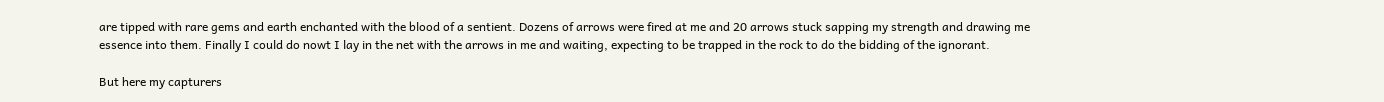are tipped with rare gems and earth enchanted with the blood of a sentient. Dozens of arrows were fired at me and 20 arrows stuck sapping my strength and drawing me essence into them. Finally I could do nowt I lay in the net with the arrows in me and waiting, expecting to be trapped in the rock to do the bidding of the ignorant.

But here my capturers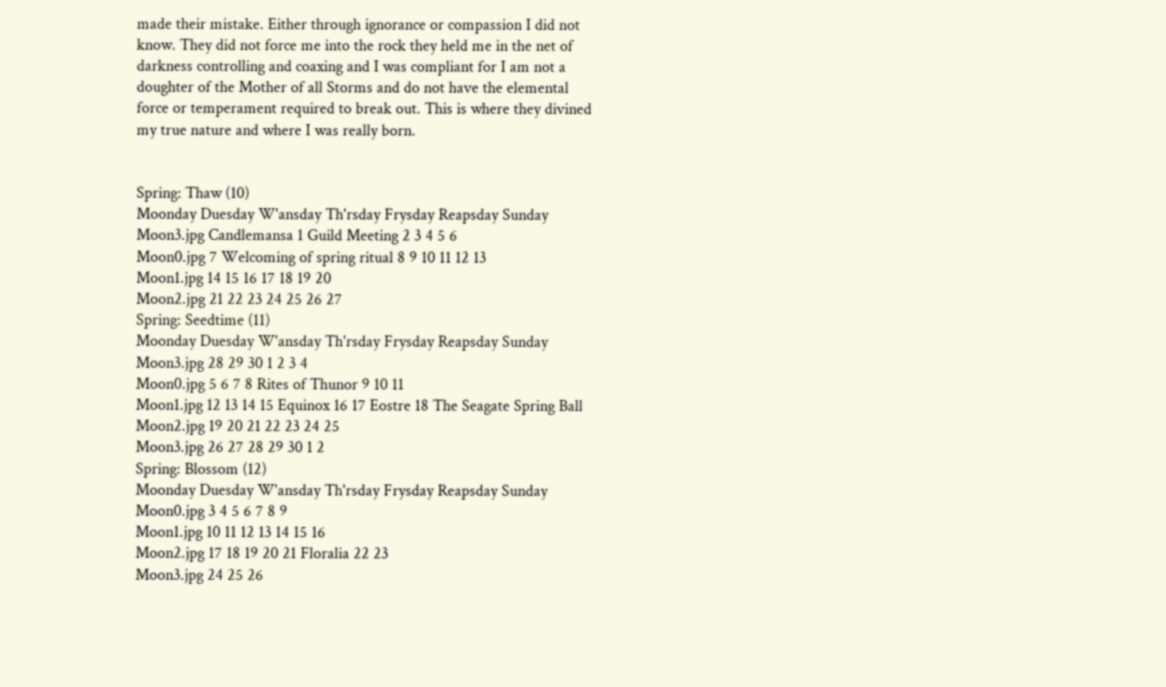made their mistake. Either through ignorance or compassion I did not know. They did not force me into the rock they held me in the net of darkness controlling and coaxing and I was compliant for I am not a doughter of the Mother of all Storms and do not have the elemental force or temperament required to break out. This is where they divined my true nature and where I was really born.


Spring: Thaw (10)
Moonday Duesday W'ansday Th'rsday Frysday Reapsday Sunday
Moon3.jpg Candlemansa 1 Guild Meeting 2 3 4 5 6
Moon0.jpg 7 Welcoming of spring ritual 8 9 10 11 12 13
Moon1.jpg 14 15 16 17 18 19 20
Moon2.jpg 21 22 23 24 25 26 27
Spring: Seedtime (11)
Moonday Duesday W'ansday Th'rsday Frysday Reapsday Sunday
Moon3.jpg 28 29 30 1 2 3 4
Moon0.jpg 5 6 7 8 Rites of Thunor 9 10 11
Moon1.jpg 12 13 14 15 Equinox 16 17 Eostre 18 The Seagate Spring Ball
Moon2.jpg 19 20 21 22 23 24 25
Moon3.jpg 26 27 28 29 30 1 2
Spring: Blossom (12)
Moonday Duesday W'ansday Th'rsday Frysday Reapsday Sunday
Moon0.jpg 3 4 5 6 7 8 9
Moon1.jpg 10 11 12 13 14 15 16
Moon2.jpg 17 18 19 20 21 Floralia 22 23
Moon3.jpg 24 25 26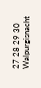27 28 29 30 Walpurgisnacht